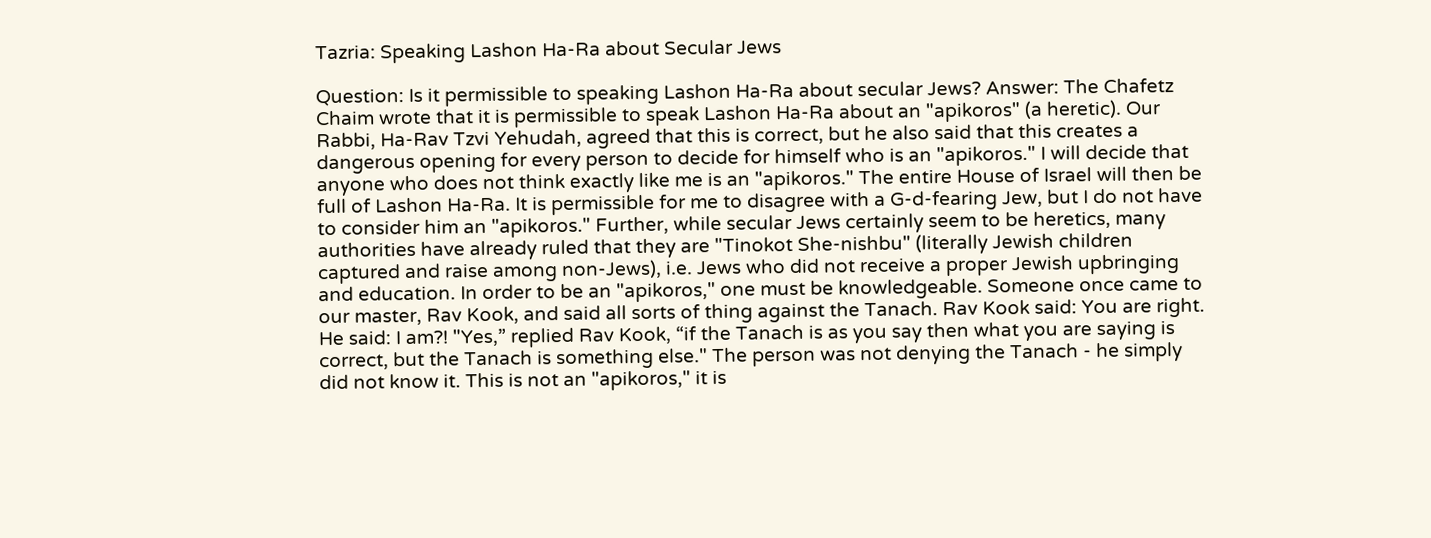Tazria: Speaking Lashon Ha-Ra about Secular Jews

Question: Is it permissible to speaking Lashon Ha-Ra about secular Jews? Answer: The Chafetz Chaim wrote that it is permissible to speak Lashon Ha-Ra about an "apikoros" (a heretic). Our Rabbi, Ha-Rav Tzvi Yehudah, agreed that this is correct, but he also said that this creates a dangerous opening for every person to decide for himself who is an "apikoros." I will decide that anyone who does not think exactly like me is an "apikoros." The entire House of Israel will then be full of Lashon Ha-Ra. It is permissible for me to disagree with a G-d-fearing Jew, but I do not have to consider him an "apikoros." Further, while secular Jews certainly seem to be heretics, many authorities have already ruled that they are "Tinokot She-nishbu" (literally Jewish children captured and raise among non-Jews), i.e. Jews who did not receive a proper Jewish upbringing and education. In order to be an "apikoros," one must be knowledgeable. Someone once came to our master, Rav Kook, and said all sorts of thing against the Tanach. Rav Kook said: You are right. He said: I am?! "Yes,” replied Rav Kook, “if the Tanach is as you say then what you are saying is correct, but the Tanach is something else." The person was not denying the Tanach - he simply did not know it. This is not an "apikoros," it is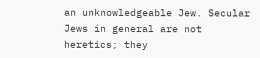an unknowledgeable Jew. Secular Jews in general are not heretics; they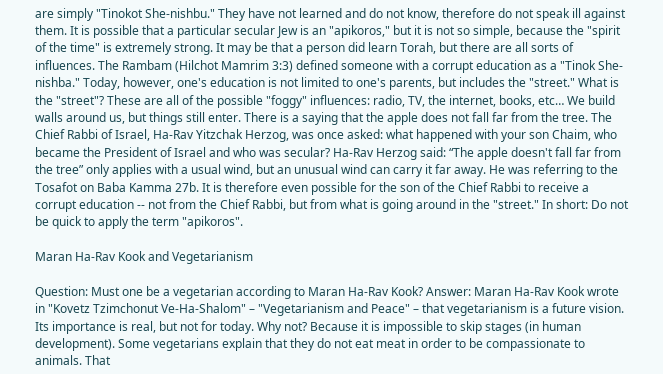are simply "Tinokot She-nishbu." They have not learned and do not know, therefore do not speak ill against them. It is possible that a particular secular Jew is an "apikoros," but it is not so simple, because the "spirit of the time" is extremely strong. It may be that a person did learn Torah, but there are all sorts of influences. The Rambam (Hilchot Mamrim 3:3) defined someone with a corrupt education as a "Tinok She-nishba." Today, however, one's education is not limited to one's parents, but includes the "street." What is the "street"? These are all of the possible "foggy" influences: radio, TV, the internet, books, etc… We build walls around us, but things still enter. There is a saying that the apple does not fall far from the tree. The Chief Rabbi of Israel, Ha-Rav Yitzchak Herzog, was once asked: what happened with your son Chaim, who became the President of Israel and who was secular? Ha-Rav Herzog said: “The apple doesn't fall far from the tree” only applies with a usual wind, but an unusual wind can carry it far away. He was referring to the Tosafot on Baba Kamma 27b. It is therefore even possible for the son of the Chief Rabbi to receive a corrupt education -- not from the Chief Rabbi, but from what is going around in the "street." In short: Do not be quick to apply the term "apikoros".

Maran Ha-Rav Kook and Vegetarianism

Question: Must one be a vegetarian according to Maran Ha-Rav Kook? Answer: Maran Ha-Rav Kook wrote in "Kovetz Tzimchonut Ve-Ha-Shalom" – "Vegetarianism and Peace" – that vegetarianism is a future vision. Its importance is real, but not for today. Why not? Because it is impossible to skip stages (in human development). Some vegetarians explain that they do not eat meat in order to be compassionate to animals. That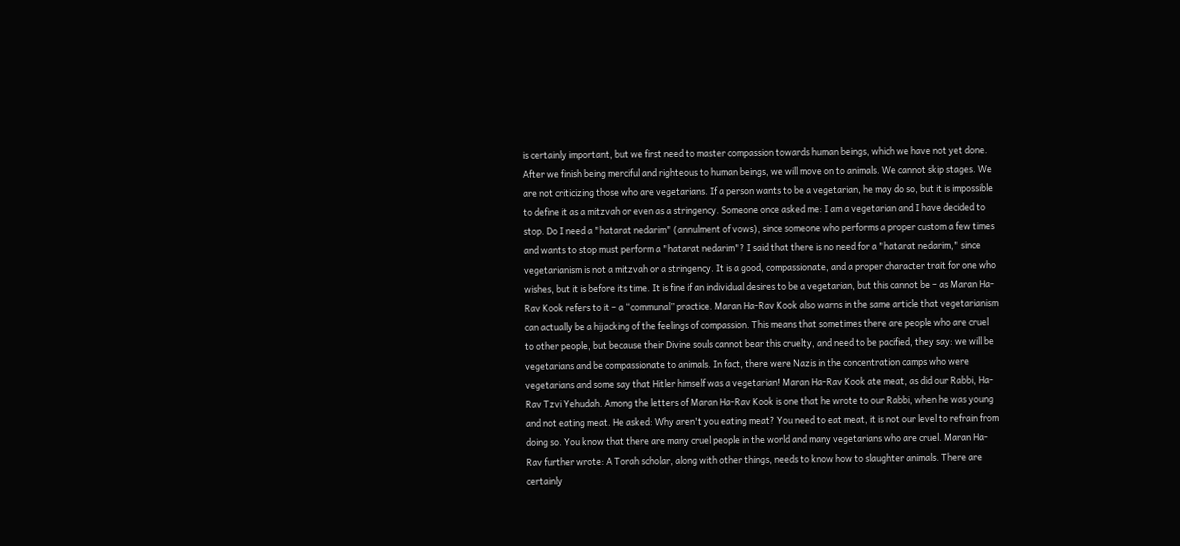is certainly important, but we first need to master compassion towards human beings, which we have not yet done. After we finish being merciful and righteous to human beings, we will move on to animals. We cannot skip stages. We are not criticizing those who are vegetarians. If a person wants to be a vegetarian, he may do so, but it is impossible to define it as a mitzvah or even as a stringency. Someone once asked me: I am a vegetarian and I have decided to stop. Do I need a "hatarat nedarim" (annulment of vows), since someone who performs a proper custom a few times and wants to stop must perform a "hatarat nedarim"? I said that there is no need for a "hatarat nedarim," since vegetarianism is not a mitzvah or a stringency. It is a good, compassionate, and a proper character trait for one who wishes, but it is before its time. It is fine if an individual desires to be a vegetarian, but this cannot be – as Maran Ha-Rav Kook refers to it – a “communal” practice. Maran Ha-Rav Kook also warns in the same article that vegetarianism can actually be a hijacking of the feelings of compassion. This means that sometimes there are people who are cruel to other people, but because their Divine souls cannot bear this cruelty, and need to be pacified, they say: we will be vegetarians and be compassionate to animals. In fact, there were Nazis in the concentration camps who were vegetarians and some say that Hitler himself was a vegetarian! Maran Ha-Rav Kook ate meat, as did our Rabbi, Ha-Rav Tzvi Yehudah. Among the letters of Maran Ha-Rav Kook is one that he wrote to our Rabbi, when he was young and not eating meat. He asked: Why aren't you eating meat? You need to eat meat, it is not our level to refrain from doing so. You know that there are many cruel people in the world and many vegetarians who are cruel. Maran Ha-Rav further wrote: A Torah scholar, along with other things, needs to know how to slaughter animals. There are certainly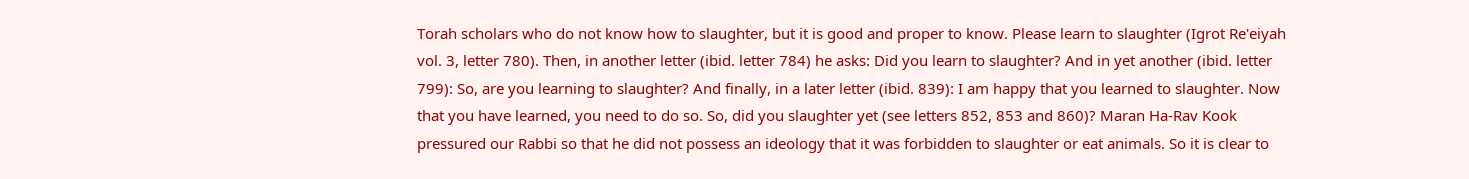Torah scholars who do not know how to slaughter, but it is good and proper to know. Please learn to slaughter (Igrot Re'eiyah vol. 3, letter 780). Then, in another letter (ibid. letter 784) he asks: Did you learn to slaughter? And in yet another (ibid. letter 799): So, are you learning to slaughter? And finally, in a later letter (ibid. 839): I am happy that you learned to slaughter. Now that you have learned, you need to do so. So, did you slaughter yet (see letters 852, 853 and 860)? Maran Ha-Rav Kook pressured our Rabbi so that he did not possess an ideology that it was forbidden to slaughter or eat animals. So it is clear to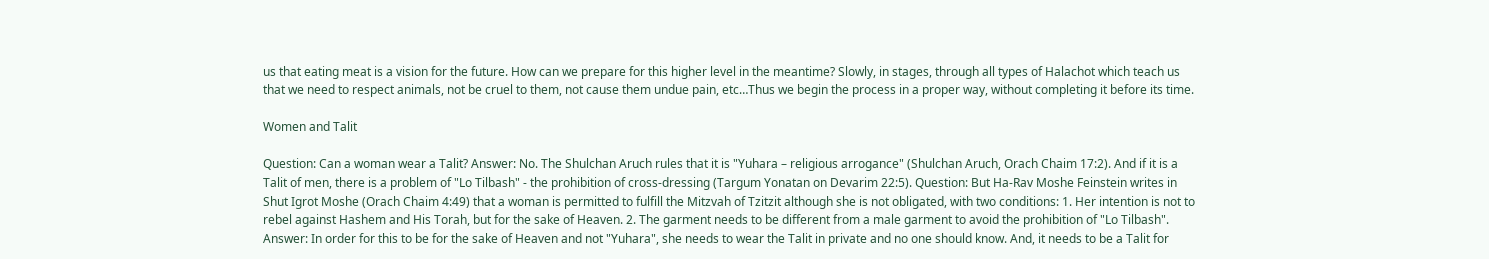us that eating meat is a vision for the future. How can we prepare for this higher level in the meantime? Slowly, in stages, through all types of Halachot which teach us that we need to respect animals, not be cruel to them, not cause them undue pain, etc…Thus we begin the process in a proper way, without completing it before its time.

Women and Talit

Question: Can a woman wear a Talit? Answer: No. The Shulchan Aruch rules that it is "Yuhara – religious arrogance" (Shulchan Aruch, Orach Chaim 17:2). And if it is a Talit of men, there is a problem of "Lo Tilbash" - the prohibition of cross-dressing (Targum Yonatan on Devarim 22:5). Question: But Ha-Rav Moshe Feinstein writes in Shut Igrot Moshe (Orach Chaim 4:49) that a woman is permitted to fulfill the Mitzvah of Tzitzit although she is not obligated, with two conditions: 1. Her intention is not to rebel against Hashem and His Torah, but for the sake of Heaven. 2. The garment needs to be different from a male garment to avoid the prohibition of "Lo Tilbash". Answer: In order for this to be for the sake of Heaven and not "Yuhara", she needs to wear the Talit in private and no one should know. And, it needs to be a Talit for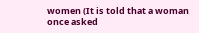women (It is told that a woman once asked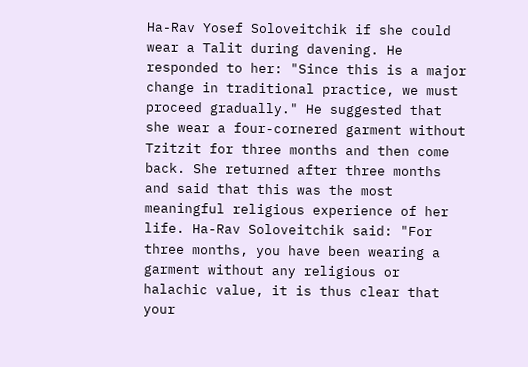Ha-Rav Yosef Soloveitchik if she could wear a Talit during davening. He responded to her: "Since this is a major change in traditional practice, we must proceed gradually." He suggested that she wear a four-cornered garment without Tzitzit for three months and then come back. She returned after three months and said that this was the most meaningful religious experience of her life. Ha-Rav Soloveitchik said: "For three months, you have been wearing a garment without any religious or halachic value, it is thus clear that your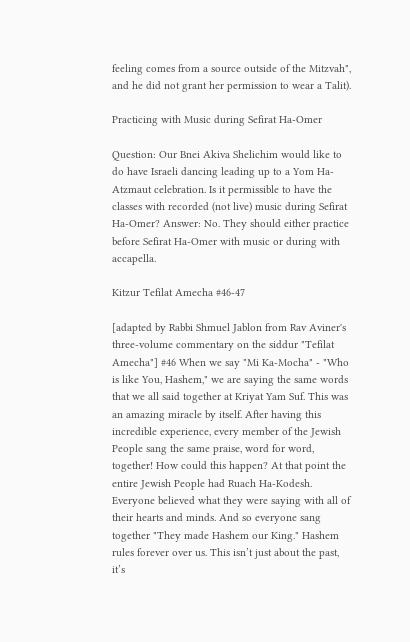feeling comes from a source outside of the Mitzvah", and he did not grant her permission to wear a Talit).

Practicing with Music during Sefirat Ha-Omer

Question: Our Bnei Akiva Shelichim would like to do have Israeli dancing leading up to a Yom Ha-Atzmaut celebration. Is it permissible to have the classes with recorded (not live) music during Sefirat Ha-Omer? Answer: No. They should either practice before Sefirat Ha-Omer with music or during with accapella.

Kitzur Tefilat Amecha #46-47

[adapted by Rabbi Shmuel Jablon from Rav Aviner's three-volume commentary on the siddur "Tefilat Amecha"] #46 When we say "Mi Ka-Mocha" - "Who is like You, Hashem," we are saying the same words that we all said together at Kriyat Yam Suf. This was an amazing miracle by itself. After having this incredible experience, every member of the Jewish People sang the same praise, word for word, together! How could this happen? At that point the entire Jewish People had Ruach Ha-Kodesh. Everyone believed what they were saying with all of their hearts and minds. And so everyone sang together "They made Hashem our King." Hashem rules forever over us. This isn’t just about the past, it’s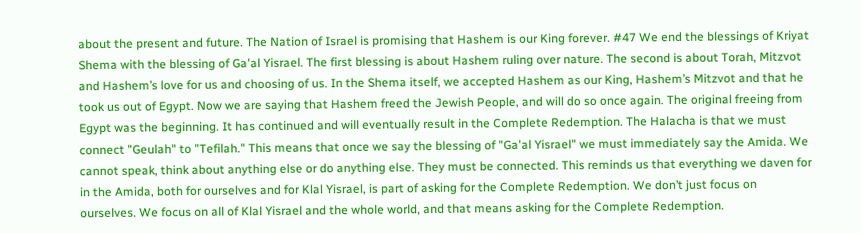about the present and future. The Nation of Israel is promising that Hashem is our King forever. #47 We end the blessings of Kriyat Shema with the blessing of Ga'al Yisrael. The first blessing is about Hashem ruling over nature. The second is about Torah, Mitzvot and Hashem’s love for us and choosing of us. In the Shema itself, we accepted Hashem as our King, Hashem’s Mitzvot and that he took us out of Egypt. Now we are saying that Hashem freed the Jewish People, and will do so once again. The original freeing from Egypt was the beginning. It has continued and will eventually result in the Complete Redemption. The Halacha is that we must connect "Geulah" to "Tefilah." This means that once we say the blessing of "Ga'al Yisrael" we must immediately say the Amida. We cannot speak, think about anything else or do anything else. They must be connected. This reminds us that everything we daven for in the Amida, both for ourselves and for Klal Yisrael, is part of asking for the Complete Redemption. We don’t just focus on ourselves. We focus on all of Klal Yisrael and the whole world, and that means asking for the Complete Redemption.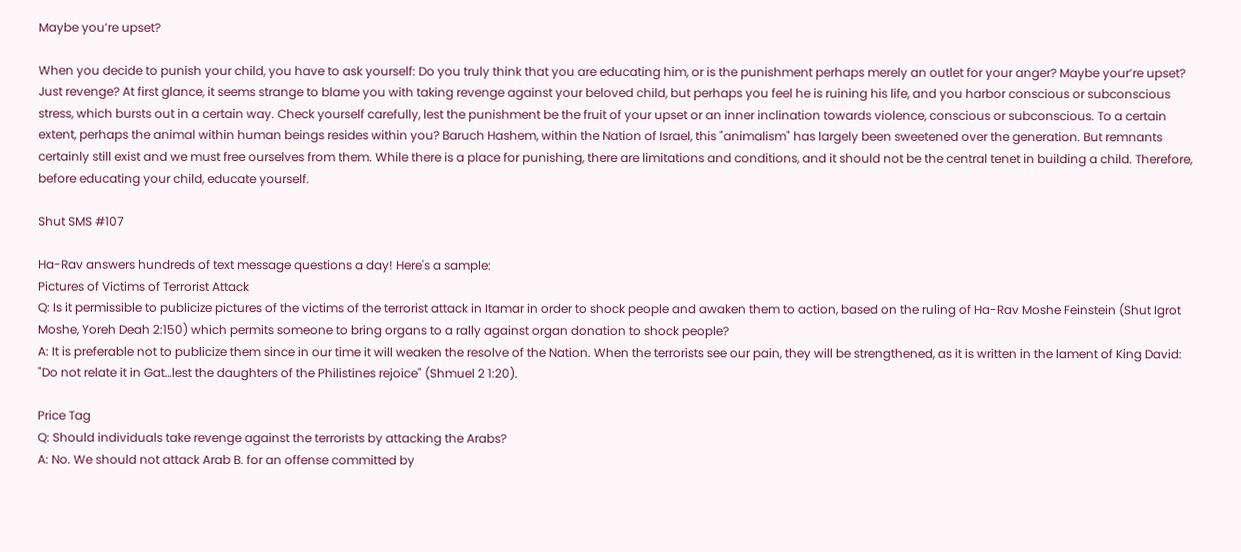Maybe you’re upset?

When you decide to punish your child, you have to ask yourself: Do you truly think that you are educating him, or is the punishment perhaps merely an outlet for your anger? Maybe your’re upset? Just revenge? At first glance, it seems strange to blame you with taking revenge against your beloved child, but perhaps you feel he is ruining his life, and you harbor conscious or subconscious stress, which bursts out in a certain way. Check yourself carefully, lest the punishment be the fruit of your upset or an inner inclination towards violence, conscious or subconscious. To a certain extent, perhaps the animal within human beings resides within you? Baruch Hashem, within the Nation of Israel, this "animalism" has largely been sweetened over the generation. But remnants certainly still exist and we must free ourselves from them. While there is a place for punishing, there are limitations and conditions, and it should not be the central tenet in building a child. Therefore, before educating your child, educate yourself.

Shut SMS #107

Ha-Rav answers hundreds of text message questions a day! Here's a sample:
Pictures of Victims of Terrorist Attack
Q: Is it permissible to publicize pictures of the victims of the terrorist attack in Itamar in order to shock people and awaken them to action, based on the ruling of Ha-Rav Moshe Feinstein (Shut Igrot Moshe, Yoreh Deah 2:150) which permits someone to bring organs to a rally against organ donation to shock people?
A: It is preferable not to publicize them since in our time it will weaken the resolve of the Nation. When the terrorists see our pain, they will be strengthened, as it is written in the lament of King David: "Do not relate it in Gat…lest the daughters of the Philistines rejoice" (Shmuel 2 1:20).

Price Tag
Q: Should individuals take revenge against the terrorists by attacking the Arabs?
A: No. We should not attack Arab B. for an offense committed by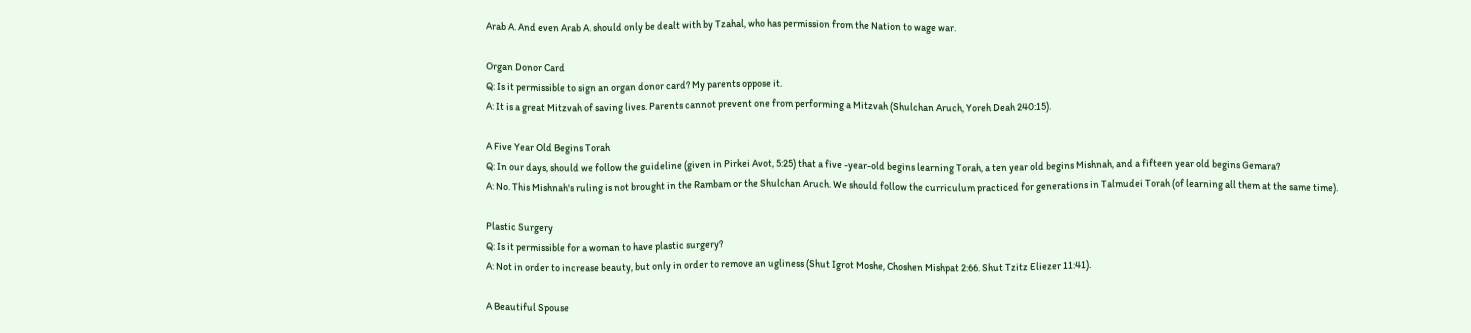Arab A. And even Arab A. should only be dealt with by Tzahal, who has permission from the Nation to wage war.

Organ Donor Card
Q: Is it permissible to sign an organ donor card? My parents oppose it.
A: It is a great Mitzvah of saving lives. Parents cannot prevent one from performing a Mitzvah (Shulchan Aruch, Yoreh Deah 240:15).

A Five Year Old Begins Torah
Q: In our days, should we follow the guideline (given in Pirkei Avot, 5:25) that a five -year-old begins learning Torah, a ten year old begins Mishnah, and a fifteen year old begins Gemara?
A: No. This Mishnah's ruling is not brought in the Rambam or the Shulchan Aruch. We should follow the curriculum practiced for generations in Talmudei Torah (of learning all them at the same time).

Plastic Surgery
Q: Is it permissible for a woman to have plastic surgery?
A: Not in order to increase beauty, but only in order to remove an ugliness (Shut Igrot Moshe, Choshen Mishpat 2:66. Shut Tzitz Eliezer 11:41).

A Beautiful Spouse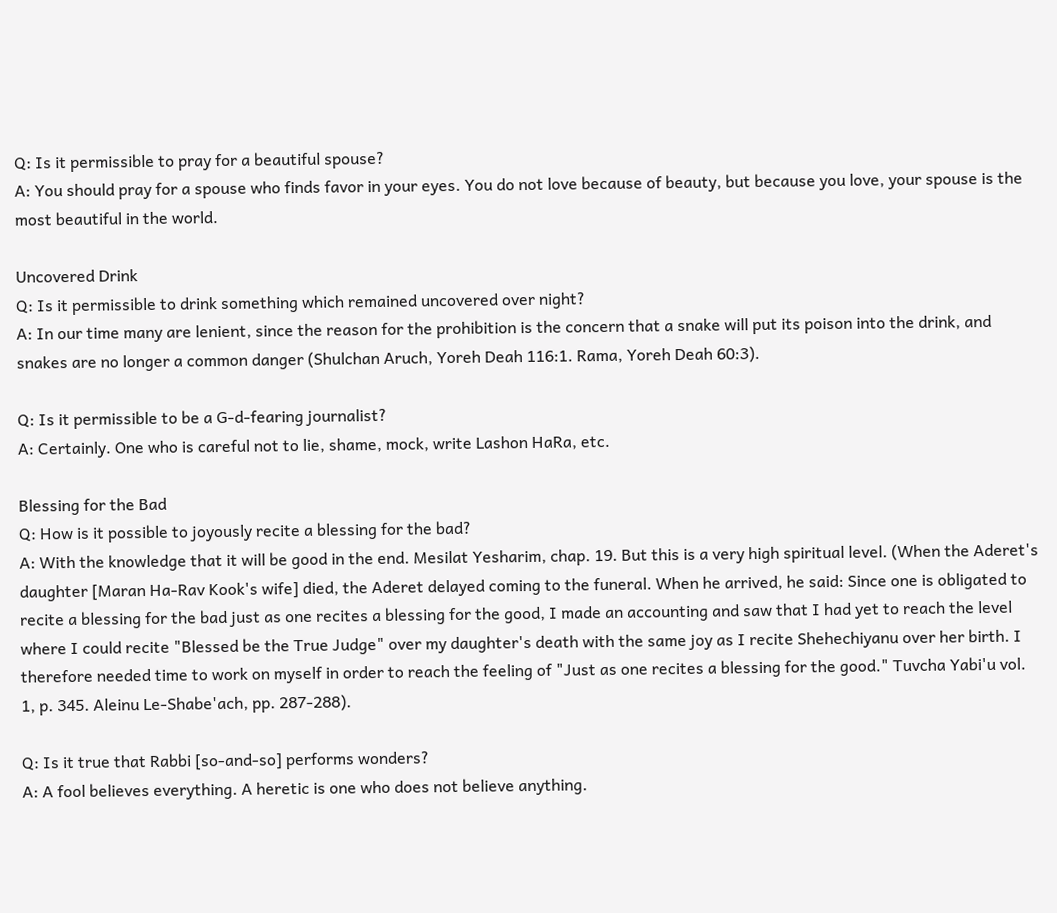Q: Is it permissible to pray for a beautiful spouse?
A: You should pray for a spouse who finds favor in your eyes. You do not love because of beauty, but because you love, your spouse is the most beautiful in the world.

Uncovered Drink
Q: Is it permissible to drink something which remained uncovered over night?
A: In our time many are lenient, since the reason for the prohibition is the concern that a snake will put its poison into the drink, and snakes are no longer a common danger (Shulchan Aruch, Yoreh Deah 116:1. Rama, Yoreh Deah 60:3).

Q: Is it permissible to be a G-d-fearing journalist?
A: Certainly. One who is careful not to lie, shame, mock, write Lashon HaRa, etc.

Blessing for the Bad
Q: How is it possible to joyously recite a blessing for the bad?
A: With the knowledge that it will be good in the end. Mesilat Yesharim, chap. 19. But this is a very high spiritual level. (When the Aderet's daughter [Maran Ha-Rav Kook's wife] died, the Aderet delayed coming to the funeral. When he arrived, he said: Since one is obligated to recite a blessing for the bad just as one recites a blessing for the good, I made an accounting and saw that I had yet to reach the level where I could recite "Blessed be the True Judge" over my daughter's death with the same joy as I recite Shehechiyanu over her birth. I therefore needed time to work on myself in order to reach the feeling of "Just as one recites a blessing for the good." Tuvcha Yabi'u vol. 1, p. 345. Aleinu Le-Shabe'ach, pp. 287-288).

Q: Is it true that Rabbi [so-and-so] performs wonders?
A: A fool believes everything. A heretic is one who does not believe anything.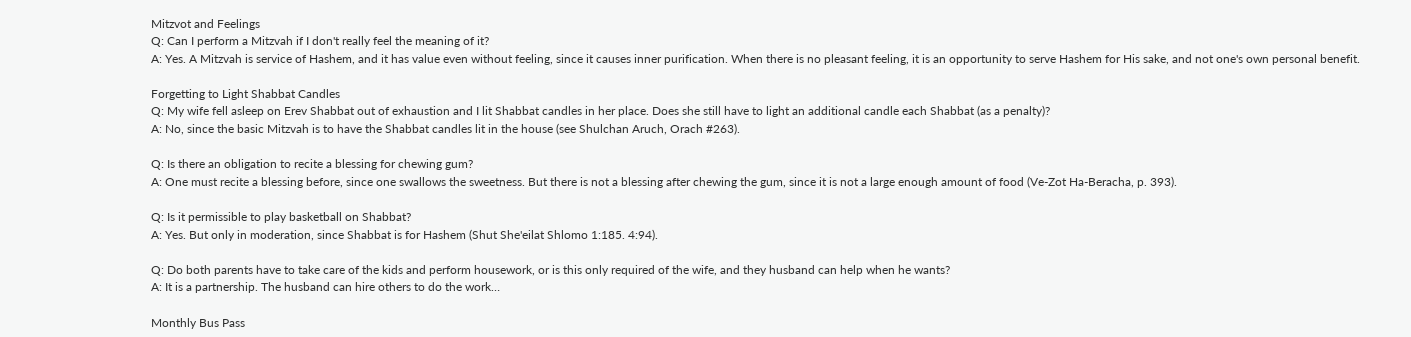Mitzvot and Feelings
Q: Can I perform a Mitzvah if I don't really feel the meaning of it?
A: Yes. A Mitzvah is service of Hashem, and it has value even without feeling, since it causes inner purification. When there is no pleasant feeling, it is an opportunity to serve Hashem for His sake, and not one's own personal benefit.

Forgetting to Light Shabbat Candles
Q: My wife fell asleep on Erev Shabbat out of exhaustion and I lit Shabbat candles in her place. Does she still have to light an additional candle each Shabbat (as a penalty)?
A: No, since the basic Mitzvah is to have the Shabbat candles lit in the house (see Shulchan Aruch, Orach #263).

Q: Is there an obligation to recite a blessing for chewing gum?
A: One must recite a blessing before, since one swallows the sweetness. But there is not a blessing after chewing the gum, since it is not a large enough amount of food (Ve-Zot Ha-Beracha, p. 393).

Q: Is it permissible to play basketball on Shabbat?
A: Yes. But only in moderation, since Shabbat is for Hashem (Shut She'eilat Shlomo 1:185. 4:94).

Q: Do both parents have to take care of the kids and perform housework, or is this only required of the wife, and they husband can help when he wants?
A: It is a partnership. The husband can hire others to do the work…

Monthly Bus Pass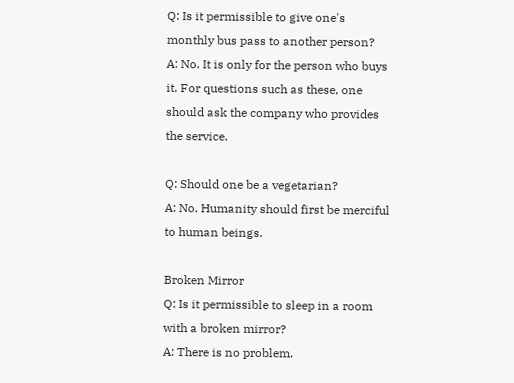Q: Is it permissible to give one's monthly bus pass to another person?
A: No. It is only for the person who buys it. For questions such as these, one should ask the company who provides the service.

Q: Should one be a vegetarian?
A: No. Humanity should first be merciful to human beings.

Broken Mirror
Q: Is it permissible to sleep in a room with a broken mirror?
A: There is no problem.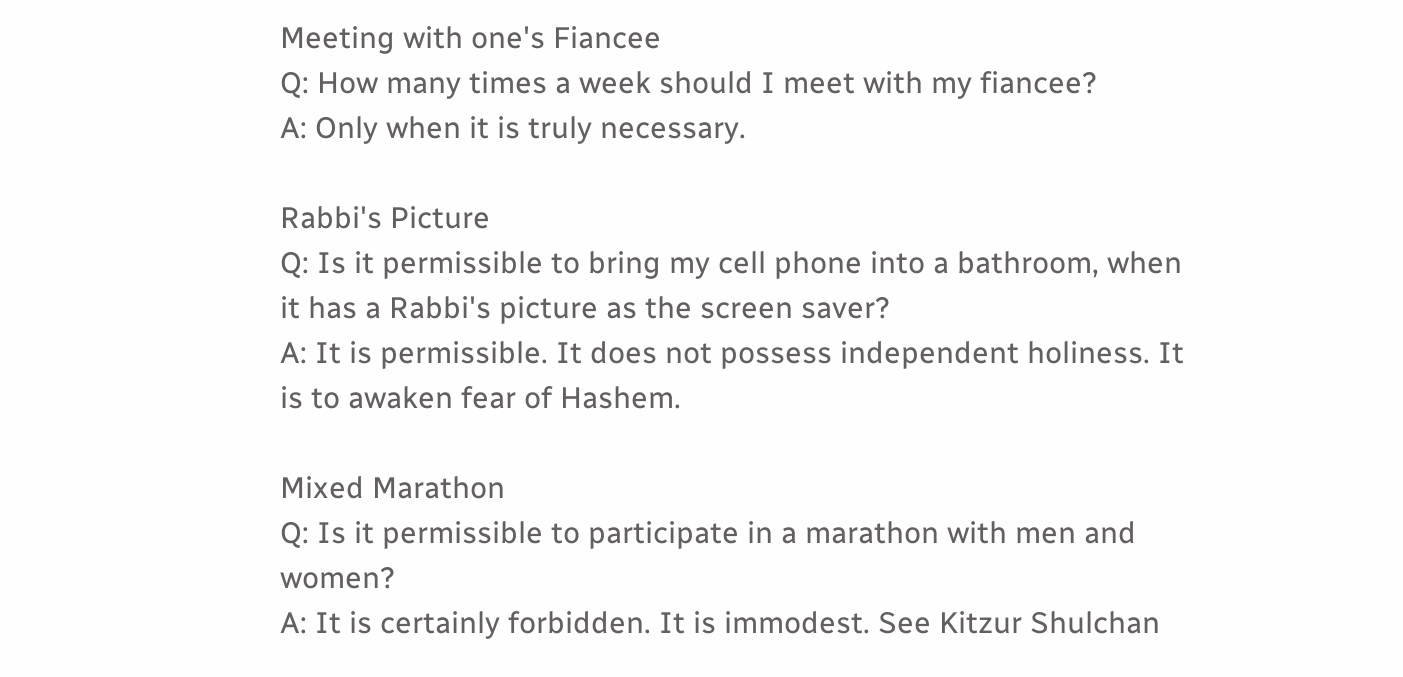Meeting with one's Fiancee
Q: How many times a week should I meet with my fiancee?
A: Only when it is truly necessary.

Rabbi's Picture
Q: Is it permissible to bring my cell phone into a bathroom, when it has a Rabbi's picture as the screen saver?
A: It is permissible. It does not possess independent holiness. It is to awaken fear of Hashem.

Mixed Marathon
Q: Is it permissible to participate in a marathon with men and women?
A: It is certainly forbidden. It is immodest. See Kitzur Shulchan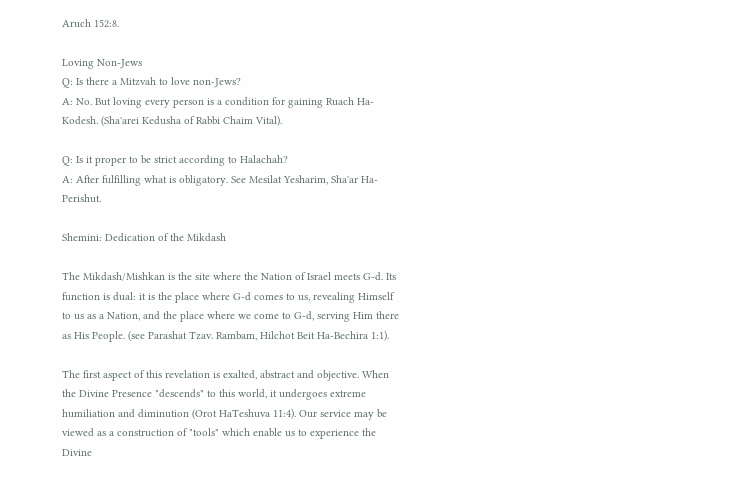Aruch 152:8.

Loving Non-Jews
Q: Is there a Mitzvah to love non-Jews?
A: No. But loving every person is a condition for gaining Ruach Ha-Kodesh. (Sha'arei Kedusha of Rabbi Chaim Vital).

Q: Is it proper to be strict according to Halachah?
A: After fulfilling what is obligatory. See Mesilat Yesharim, Sha'ar Ha-Perishut.

Shemini: Dedication of the Mikdash

The Mikdash/Mishkan is the site where the Nation of Israel meets G-d. Its function is dual: it is the place where G-d comes to us, revealing Himself to us as a Nation, and the place where we come to G-d, serving Him there as His People. (see Parashat Tzav. Rambam, Hilchot Beit Ha-Bechira 1:1).

The first aspect of this revelation is exalted, abstract and objective. When the Divine Presence "descends" to this world, it undergoes extreme humiliation and diminution (Orot HaTeshuva 11:4). Our service may be viewed as a construction of "tools" which enable us to experience the Divine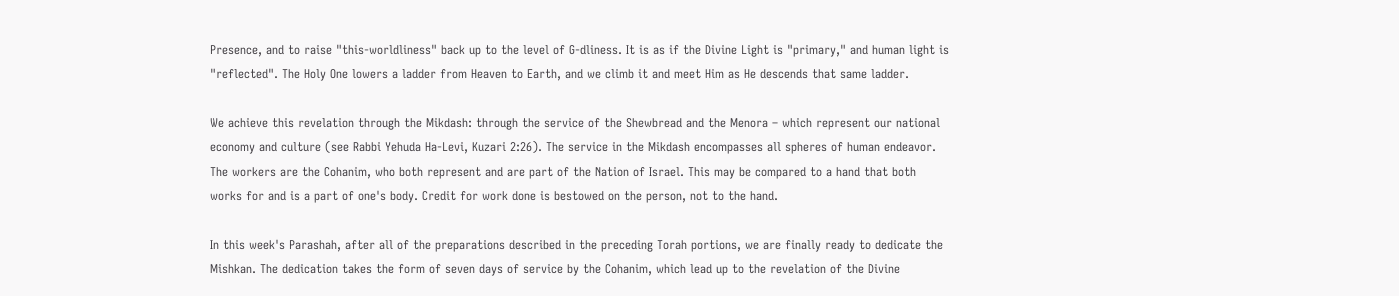Presence, and to raise "this-worldliness" back up to the level of G-dliness. It is as if the Divine Light is "primary," and human light is "reflected". The Holy One lowers a ladder from Heaven to Earth, and we climb it and meet Him as He descends that same ladder.

We achieve this revelation through the Mikdash: through the service of the Shewbread and the Menora – which represent our national economy and culture (see Rabbi Yehuda Ha-Levi, Kuzari 2:26). The service in the Mikdash encompasses all spheres of human endeavor. The workers are the Cohanim, who both represent and are part of the Nation of Israel. This may be compared to a hand that both works for and is a part of one's body. Credit for work done is bestowed on the person, not to the hand.

In this week's Parashah, after all of the preparations described in the preceding Torah portions, we are finally ready to dedicate the Mishkan. The dedication takes the form of seven days of service by the Cohanim, which lead up to the revelation of the Divine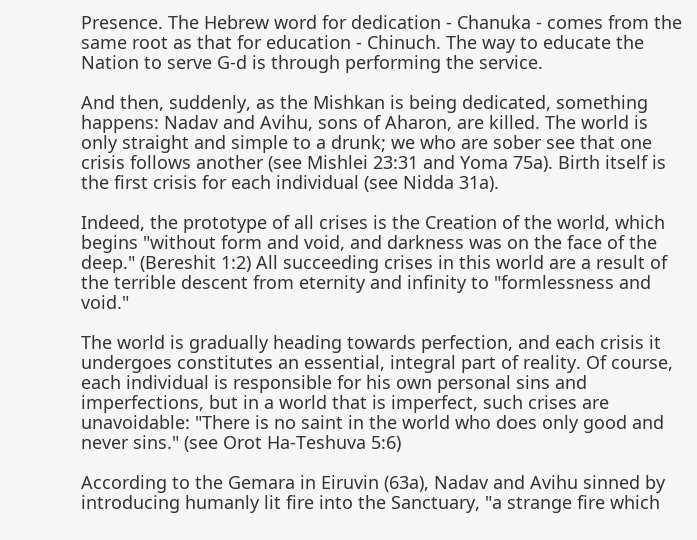Presence. The Hebrew word for dedication - Chanuka - comes from the same root as that for education - Chinuch. The way to educate the Nation to serve G-d is through performing the service.

And then, suddenly, as the Mishkan is being dedicated, something happens: Nadav and Avihu, sons of Aharon, are killed. The world is only straight and simple to a drunk; we who are sober see that one crisis follows another (see Mishlei 23:31 and Yoma 75a). Birth itself is the first crisis for each individual (see Nidda 31a).

Indeed, the prototype of all crises is the Creation of the world, which begins "without form and void, and darkness was on the face of the deep." (Bereshit 1:2) All succeeding crises in this world are a result of the terrible descent from eternity and infinity to "formlessness and void."

The world is gradually heading towards perfection, and each crisis it undergoes constitutes an essential, integral part of reality. Of course, each individual is responsible for his own personal sins and imperfections, but in a world that is imperfect, such crises are unavoidable: "There is no saint in the world who does only good and never sins." (see Orot Ha-Teshuva 5:6)

According to the Gemara in Eiruvin (63a), Nadav and Avihu sinned by introducing humanly lit fire into the Sanctuary, "a strange fire which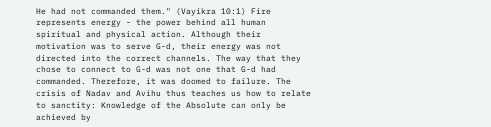He had not commanded them." (Vayikra 10:1) Fire represents energy - the power behind all human spiritual and physical action. Although their motivation was to serve G-d, their energy was not directed into the correct channels. The way that they chose to connect to G-d was not one that G-d had commanded. Therefore, it was doomed to failure. The crisis of Nadav and Avihu thus teaches us how to relate to sanctity: Knowledge of the Absolute can only be achieved by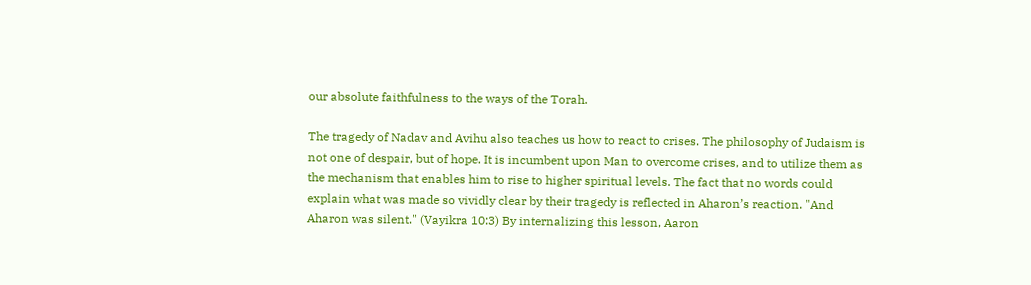our absolute faithfulness to the ways of the Torah.

The tragedy of Nadav and Avihu also teaches us how to react to crises. The philosophy of Judaism is not one of despair, but of hope. It is incumbent upon Man to overcome crises, and to utilize them as the mechanism that enables him to rise to higher spiritual levels. The fact that no words could explain what was made so vividly clear by their tragedy is reflected in Aharon’s reaction. "And Aharon was silent." (Vayikra 10:3) By internalizing this lesson, Aaron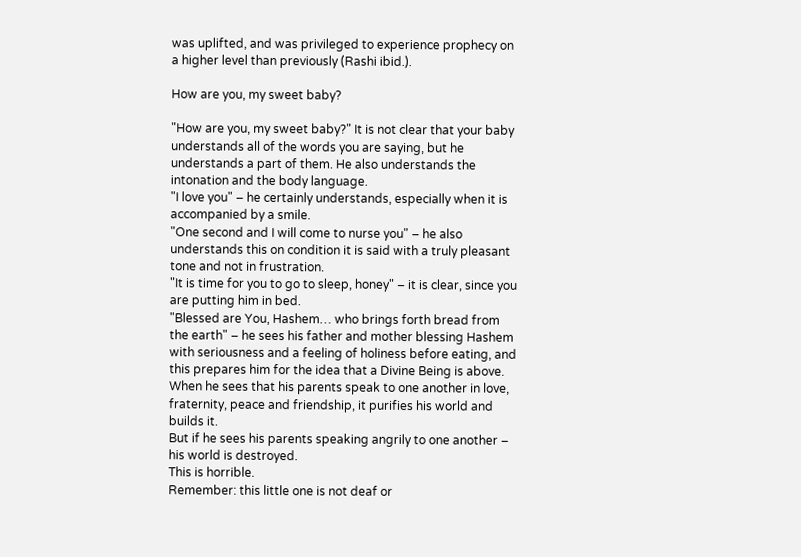was uplifted, and was privileged to experience prophecy on a higher level than previously (Rashi ibid.).

How are you, my sweet baby?

"How are you, my sweet baby?" It is not clear that your baby understands all of the words you are saying, but he understands a part of them. He also understands the intonation and the body language.
"I love you" – he certainly understands, especially when it is accompanied by a smile.
"One second and I will come to nurse you" – he also understands this on condition it is said with a truly pleasant tone and not in frustration.
"It is time for you to go to sleep, honey" – it is clear, since you are putting him in bed.
"Blessed are You, Hashem… who brings forth bread from the earth" – he sees his father and mother blessing Hashem with seriousness and a feeling of holiness before eating, and this prepares him for the idea that a Divine Being is above.
When he sees that his parents speak to one another in love, fraternity, peace and friendship, it purifies his world and builds it.
But if he sees his parents speaking angrily to one another – his world is destroyed.
This is horrible.
Remember: this little one is not deaf or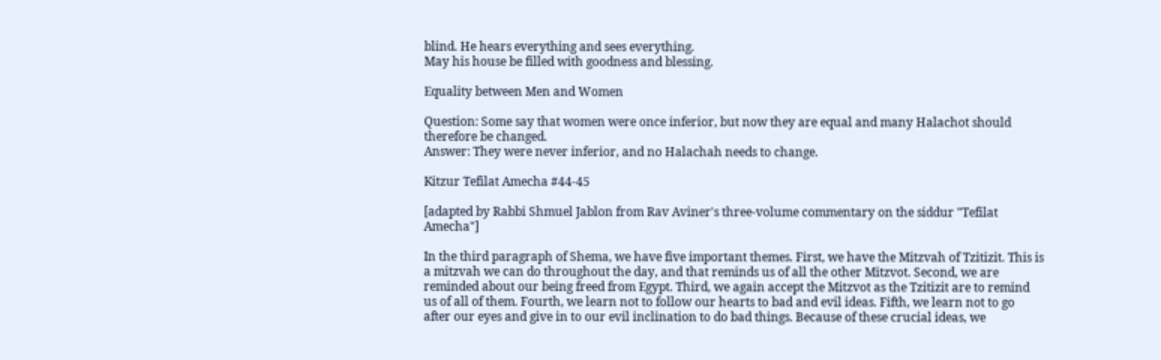blind. He hears everything and sees everything.
May his house be filled with goodness and blessing.

Equality between Men and Women

Question: Some say that women were once inferior, but now they are equal and many Halachot should therefore be changed.
Answer: They were never inferior, and no Halachah needs to change.

Kitzur Tefilat Amecha #44-45

[adapted by Rabbi Shmuel Jablon from Rav Aviner's three-volume commentary on the siddur "Tefilat Amecha"]

In the third paragraph of Shema, we have five important themes. First, we have the Mitzvah of Tzitizit. This is a mitzvah we can do throughout the day, and that reminds us of all the other Mitzvot. Second, we are reminded about our being freed from Egypt. Third, we again accept the Mitzvot as the Tzitizit are to remind us of all of them. Fourth, we learn not to follow our hearts to bad and evil ideas. Fifth, we learn not to go after our eyes and give in to our evil inclination to do bad things. Because of these crucial ideas, we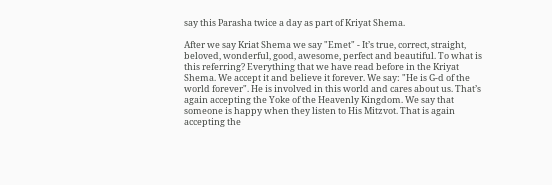say this Parasha twice a day as part of Kriyat Shema.

After we say Kriat Shema we say "Emet" - It’s true, correct, straight, beloved, wonderful, good, awesome, perfect and beautiful. To what is this referring? Everything that we have read before in the Kriyat Shema. We accept it and believe it forever. We say: "He is G-d of the world forever". He is involved in this world and cares about us. That’s again accepting the Yoke of the Heavenly Kingdom. We say that someone is happy when they listen to His Mitzvot. That is again accepting the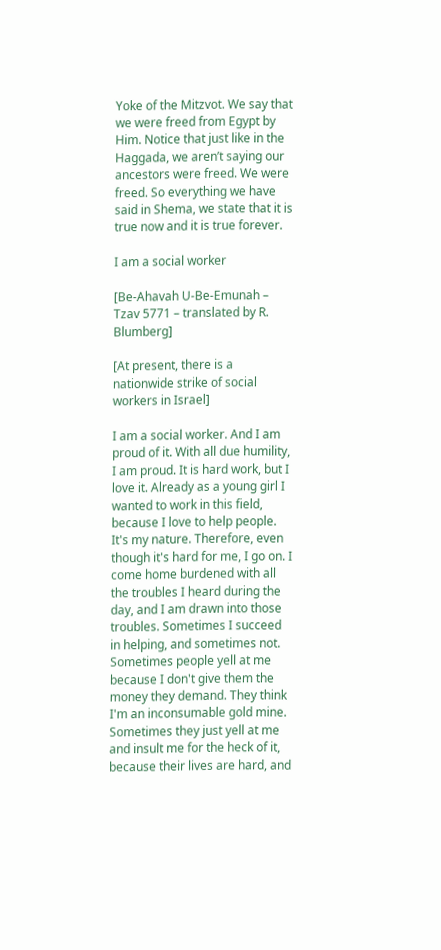Yoke of the Mitzvot. We say that we were freed from Egypt by Him. Notice that just like in the Haggada, we aren’t saying our ancestors were freed. We were freed. So everything we have said in Shema, we state that it is true now and it is true forever.

I am a social worker

[Be-Ahavah U-Be-Emunah – Tzav 5771 – translated by R. Blumberg]

[At present, there is a nationwide strike of social workers in Israel]

I am a social worker. And I am proud of it. With all due humility, I am proud. It is hard work, but I love it. Already as a young girl I wanted to work in this field, because I love to help people. It's my nature. Therefore, even though it's hard for me, I go on. I come home burdened with all the troubles I heard during the day, and I am drawn into those troubles. Sometimes I succeed in helping, and sometimes not. Sometimes people yell at me because I don't give them the money they demand. They think I'm an inconsumable gold mine. Sometimes they just yell at me and insult me for the heck of it, because their lives are hard, and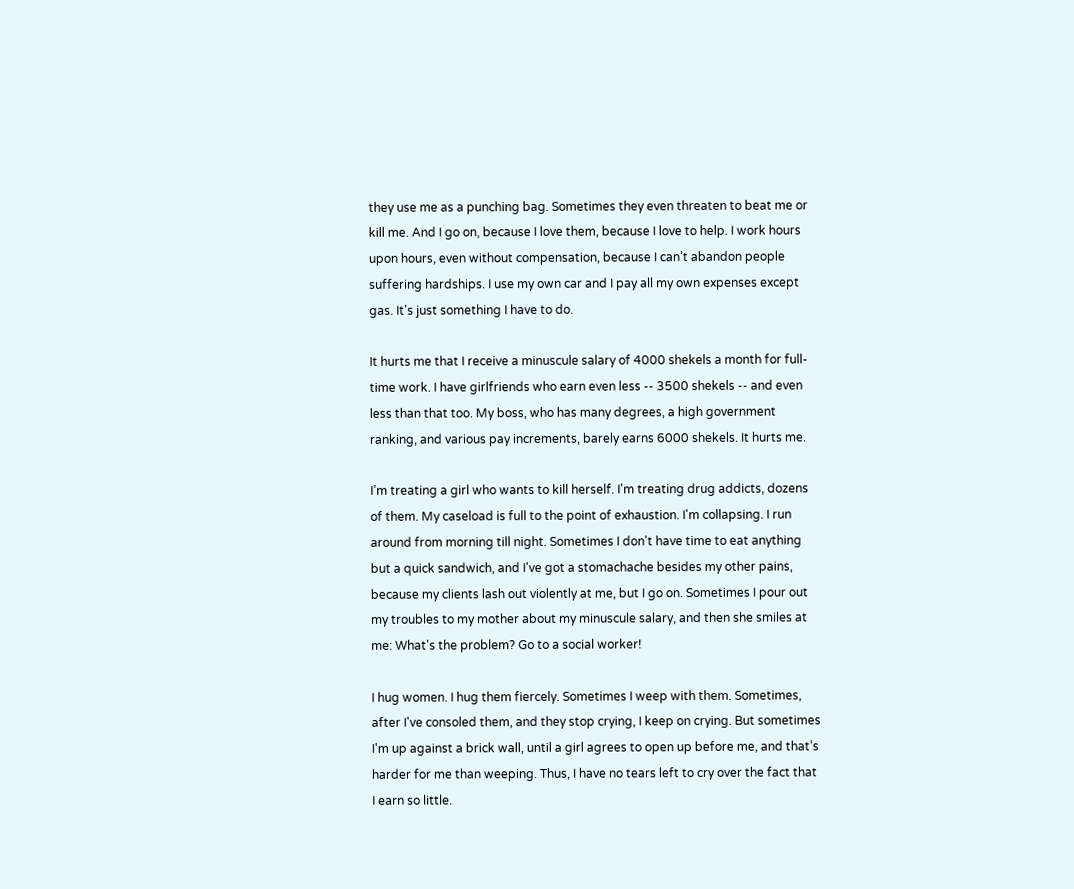they use me as a punching bag. Sometimes they even threaten to beat me or kill me. And I go on, because I love them, because I love to help. I work hours upon hours, even without compensation, because I can’t abandon people suffering hardships. I use my own car and I pay all my own expenses except gas. It's just something I have to do.

It hurts me that I receive a minuscule salary of 4000 shekels a month for full-time work. I have girlfriends who earn even less -- 3500 shekels -- and even less than that too. My boss, who has many degrees, a high government ranking, and various pay increments, barely earns 6000 shekels. It hurts me.

I’m treating a girl who wants to kill herself. I'm treating drug addicts, dozens of them. My caseload is full to the point of exhaustion. I'm collapsing. I run around from morning till night. Sometimes I don't have time to eat anything but a quick sandwich, and I've got a stomachache besides my other pains, because my clients lash out violently at me, but I go on. Sometimes I pour out my troubles to my mother about my minuscule salary, and then she smiles at me: What's the problem? Go to a social worker!

I hug women. I hug them fiercely. Sometimes I weep with them. Sometimes, after I've consoled them, and they stop crying, I keep on crying. But sometimes I'm up against a brick wall, until a girl agrees to open up before me, and that’s harder for me than weeping. Thus, I have no tears left to cry over the fact that I earn so little.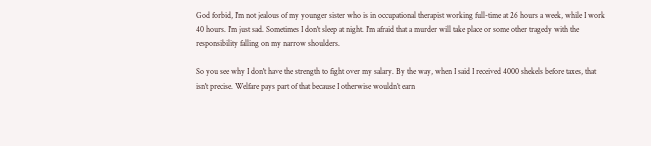God forbid, I'm not jealous of my younger sister who is in occupational therapist working full-time at 26 hours a week, while I work 40 hours. I'm just sad. Sometimes I don't sleep at night. I'm afraid that a murder will take place or some other tragedy with the responsibility falling on my narrow shoulders.

So you see why I don't have the strength to fight over my salary. By the way, when I said I received 4000 shekels before taxes, that isn't precise. Welfare pays part of that because I otherwise wouldn’t earn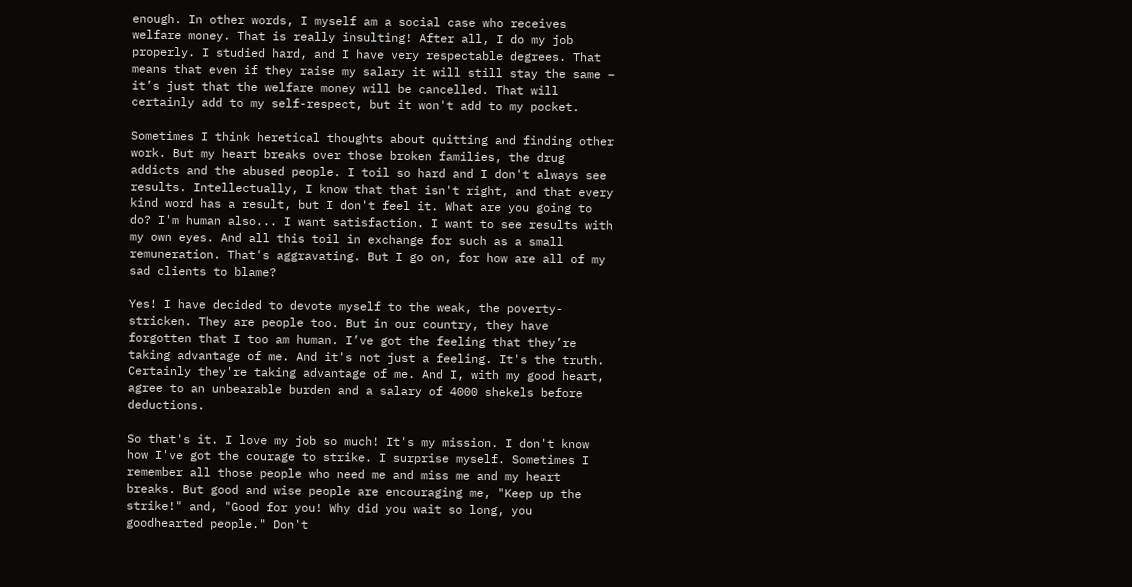enough. In other words, I myself am a social case who receives welfare money. That is really insulting! After all, I do my job properly. I studied hard, and I have very respectable degrees. That means that even if they raise my salary it will still stay the same – it’s just that the welfare money will be cancelled. That will certainly add to my self-respect, but it won't add to my pocket.

Sometimes I think heretical thoughts about quitting and finding other work. But my heart breaks over those broken families, the drug addicts and the abused people. I toil so hard and I don't always see results. Intellectually, I know that that isn't right, and that every kind word has a result, but I don't feel it. What are you going to do? I'm human also... I want satisfaction. I want to see results with my own eyes. And all this toil in exchange for such as a small remuneration. That's aggravating. But I go on, for how are all of my sad clients to blame?

Yes! I have decided to devote myself to the weak, the poverty-stricken. They are people too. But in our country, they have forgotten that I too am human. I’ve got the feeling that they’re taking advantage of me. And it's not just a feeling. It's the truth. Certainly they're taking advantage of me. And I, with my good heart, agree to an unbearable burden and a salary of 4000 shekels before deductions.

So that's it. I love my job so much! It's my mission. I don't know how I've got the courage to strike. I surprise myself. Sometimes I remember all those people who need me and miss me and my heart breaks. But good and wise people are encouraging me, "Keep up the strike!" and, "Good for you! Why did you wait so long, you goodhearted people." Don't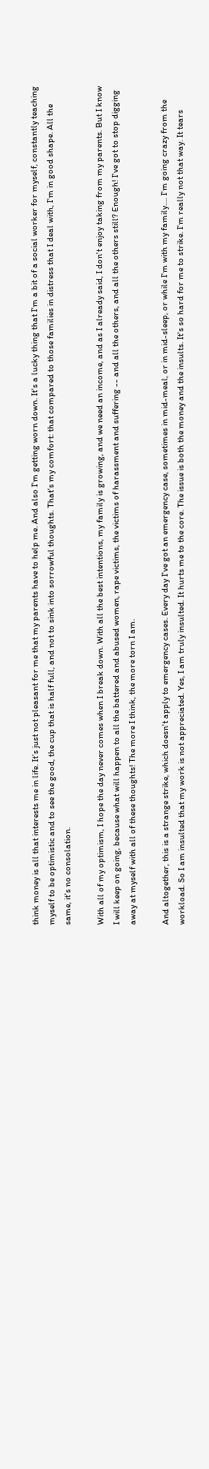think money is all that interests me in life. It’s just not pleasant for me that my parents have to help me. And also I'm getting worn down. It's a lucky thing that I'm a bit of a social worker for myself, constantly teaching myself to be optimistic and to see the good, the cup that is half full, and not to sink into sorrowful thoughts. That's my comfort: that compared to those families in distress that I deal with, I'm in good shape. All the same, it's no consolation.

With all of my optimism, I hope the day never comes when I break down. With all the best intentions, my family is growing, and we need an income, and as I already said, I don't enjoy taking from my parents. But I know I will keep on going, because what will happen to all the battered and abused women, rape victims, the victims of harassment and suffering -- and all the others, and all the others still? Enough! I've got to stop digging away at myself with all of these thoughts! The more I think, the more torn I am.

And altogether, this is a strange strike, which doesn't apply to emergency cases. Every day I've got an emergency case, sometimes in mid-meal, or in mid-sleep, or while I'm with my family.... I'm going crazy from the workload. So I am insulted that my work is not appreciated. Yes, I am truly insulted. It hurts me to the core. The issue is both the money and the insults. It's so hard for me to strike. I'm really not that way. It tears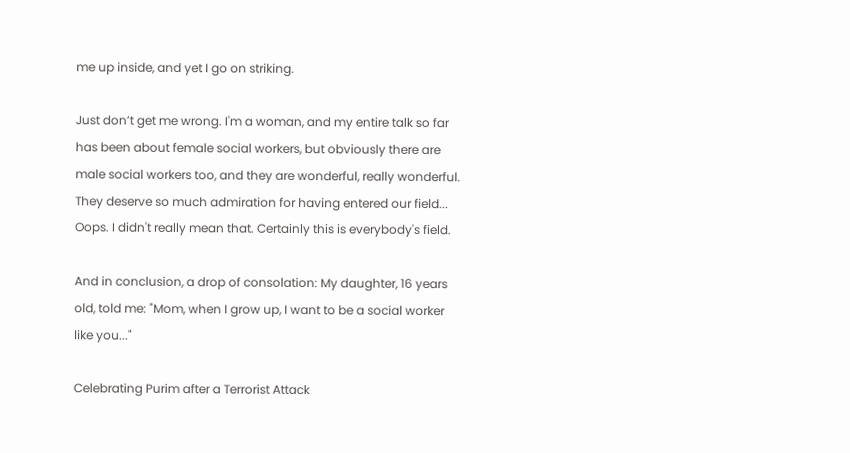me up inside, and yet I go on striking.

Just don’t get me wrong. I'm a woman, and my entire talk so far has been about female social workers, but obviously there are male social workers too, and they are wonderful, really wonderful. They deserve so much admiration for having entered our field... Oops. I didn't really mean that. Certainly this is everybody's field.

And in conclusion, a drop of consolation: My daughter, 16 years old, told me: "Mom, when I grow up, I want to be a social worker like you..."

Celebrating Purim after a Terrorist Attack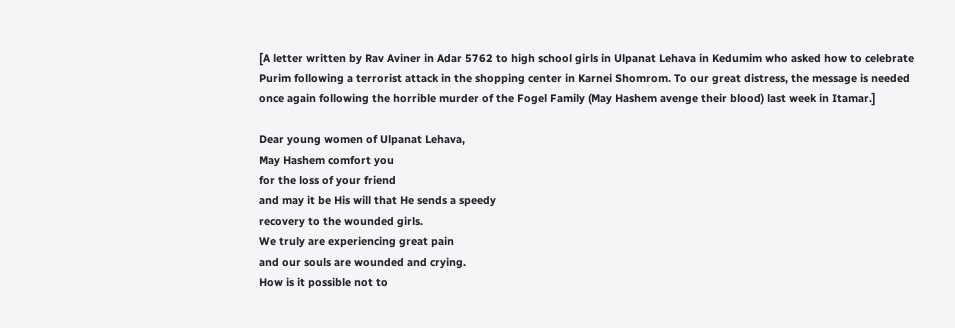[A letter written by Rav Aviner in Adar 5762 to high school girls in Ulpanat Lehava in Kedumim who asked how to celebrate Purim following a terrorist attack in the shopping center in Karnei Shomrom. To our great distress, the message is needed once again following the horrible murder of the Fogel Family (May Hashem avenge their blood) last week in Itamar.]

Dear young women of Ulpanat Lehava,
May Hashem comfort you
for the loss of your friend
and may it be His will that He sends a speedy
recovery to the wounded girls.
We truly are experiencing great pain
and our souls are wounded and crying.
How is it possible not to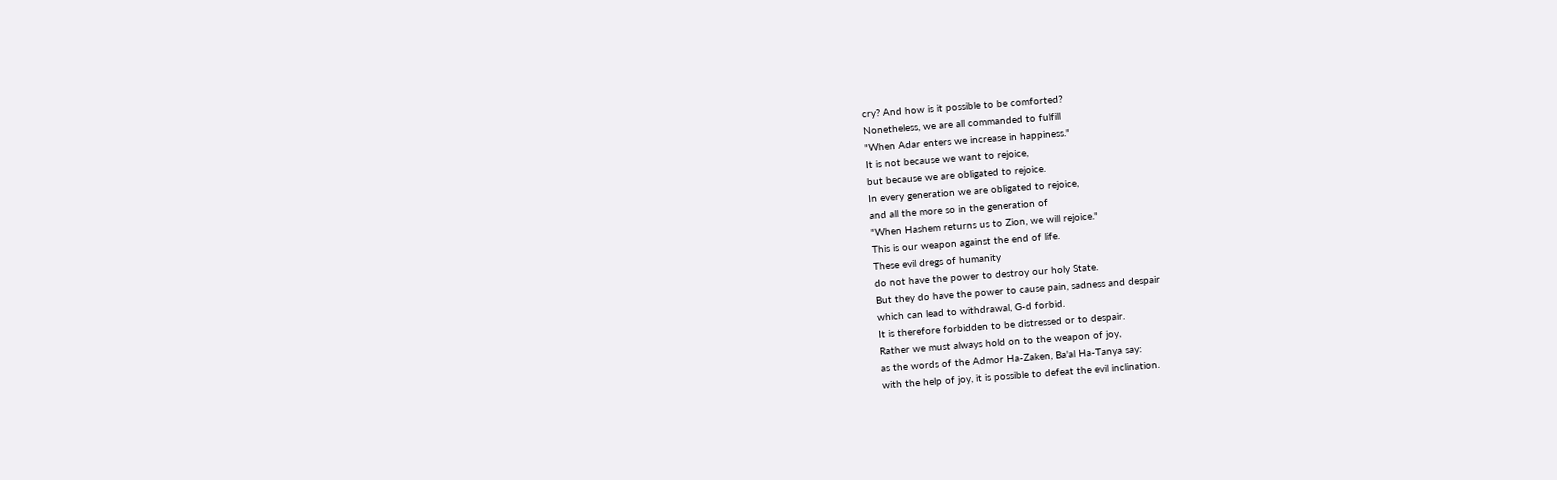cry? And how is it possible to be comforted?
Nonetheless, we are all commanded to fulfill
"When Adar enters we increase in happiness."
It is not because we want to rejoice,
but because we are obligated to rejoice.
In every generation we are obligated to rejoice,
and all the more so in the generation of
"When Hashem returns us to Zion, we will rejoice."
This is our weapon against the end of life.
These evil dregs of humanity
do not have the power to destroy our holy State.
But they do have the power to cause pain, sadness and despair
which can lead to withdrawal, G-d forbid.
It is therefore forbidden to be distressed or to despair.
Rather we must always hold on to the weapon of joy,
as the words of the Admor Ha-Zaken, Ba'al Ha-Tanya say:
with the help of joy, it is possible to defeat the evil inclination.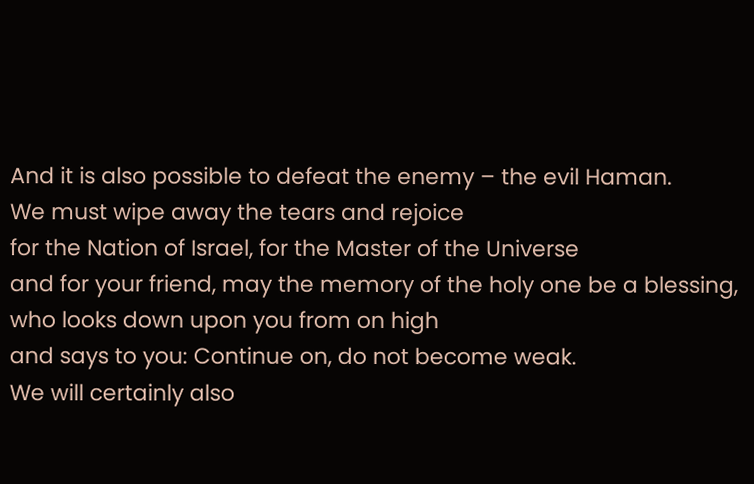And it is also possible to defeat the enemy – the evil Haman.
We must wipe away the tears and rejoice
for the Nation of Israel, for the Master of the Universe
and for your friend, may the memory of the holy one be a blessing,
who looks down upon you from on high
and says to you: Continue on, do not become weak.
We will certainly also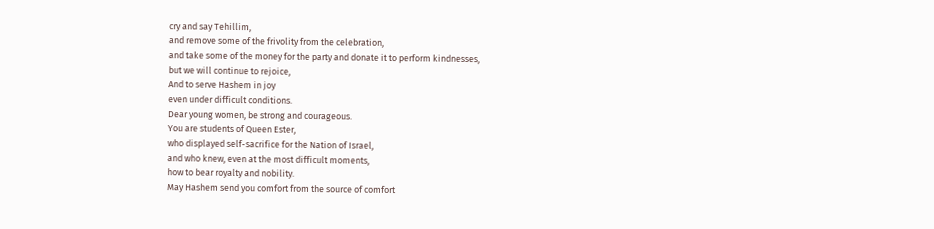cry and say Tehillim,
and remove some of the frivolity from the celebration,
and take some of the money for the party and donate it to perform kindnesses,
but we will continue to rejoice,
And to serve Hashem in joy
even under difficult conditions.
Dear young women, be strong and courageous.
You are students of Queen Ester,
who displayed self-sacrifice for the Nation of Israel,
and who knew, even at the most difficult moments,
how to bear royalty and nobility.
May Hashem send you comfort from the source of comfort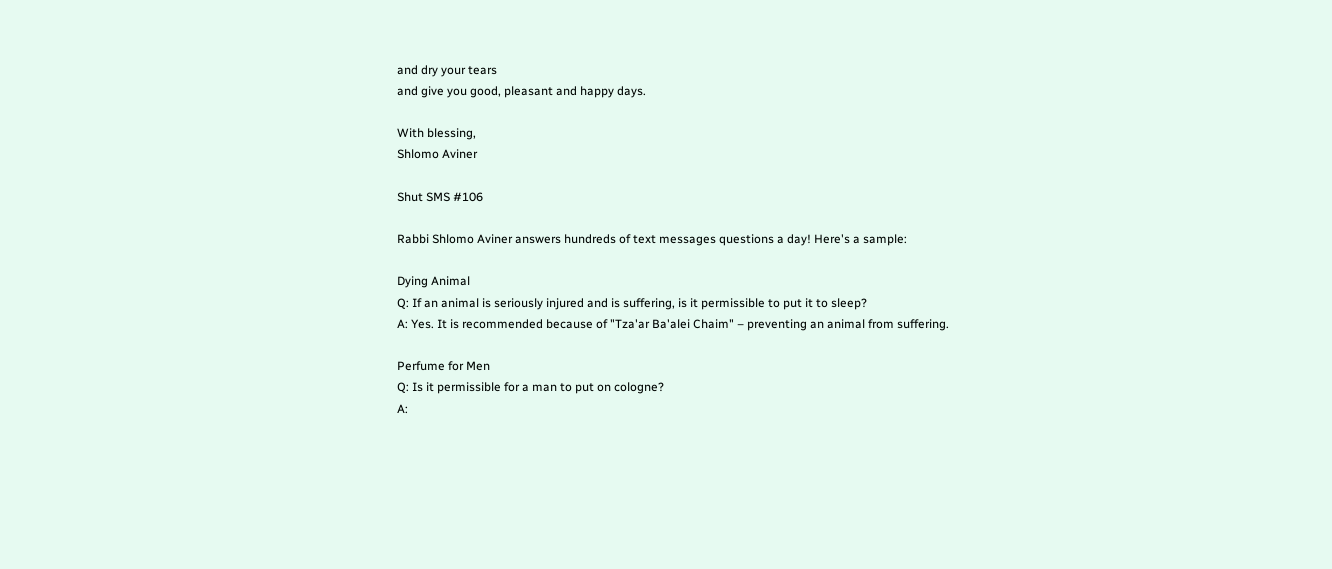and dry your tears
and give you good, pleasant and happy days.

With blessing,
Shlomo Aviner

Shut SMS #106

Rabbi Shlomo Aviner answers hundreds of text messages questions a day! Here's a sample:

Dying Animal
Q: If an animal is seriously injured and is suffering, is it permissible to put it to sleep?
A: Yes. It is recommended because of "Tza'ar Ba'alei Chaim" – preventing an animal from suffering.

Perfume for Men
Q: Is it permissible for a man to put on cologne?
A: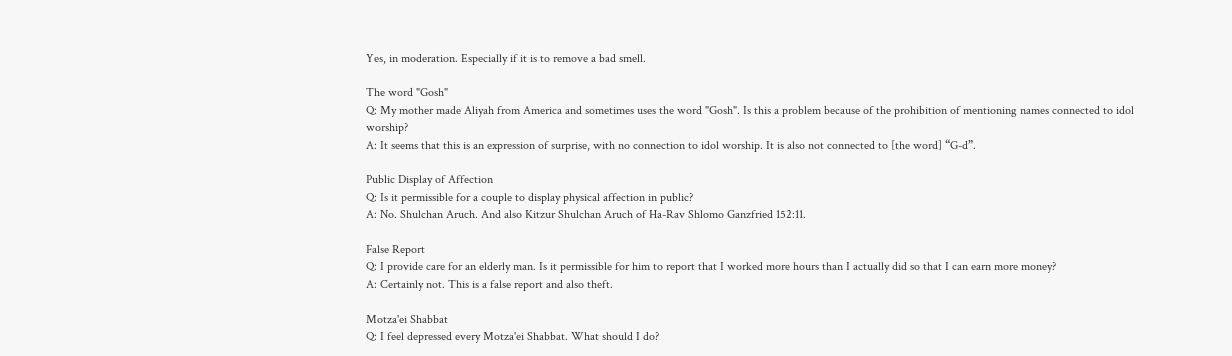Yes, in moderation. Especially if it is to remove a bad smell.

The word "Gosh"
Q: My mother made Aliyah from America and sometimes uses the word "Gosh". Is this a problem because of the prohibition of mentioning names connected to idol worship?
A: It seems that this is an expression of surprise, with no connection to idol worship. It is also not connected to [the word] “G-d”.

Public Display of Affection
Q: Is it permissible for a couple to display physical affection in public?
A: No. Shulchan Aruch. And also Kitzur Shulchan Aruch of Ha-Rav Shlomo Ganzfried 152:11.

False Report
Q: I provide care for an elderly man. Is it permissible for him to report that I worked more hours than I actually did so that I can earn more money?
A: Certainly not. This is a false report and also theft.

Motza'ei Shabbat
Q: I feel depressed every Motza'ei Shabbat. What should I do?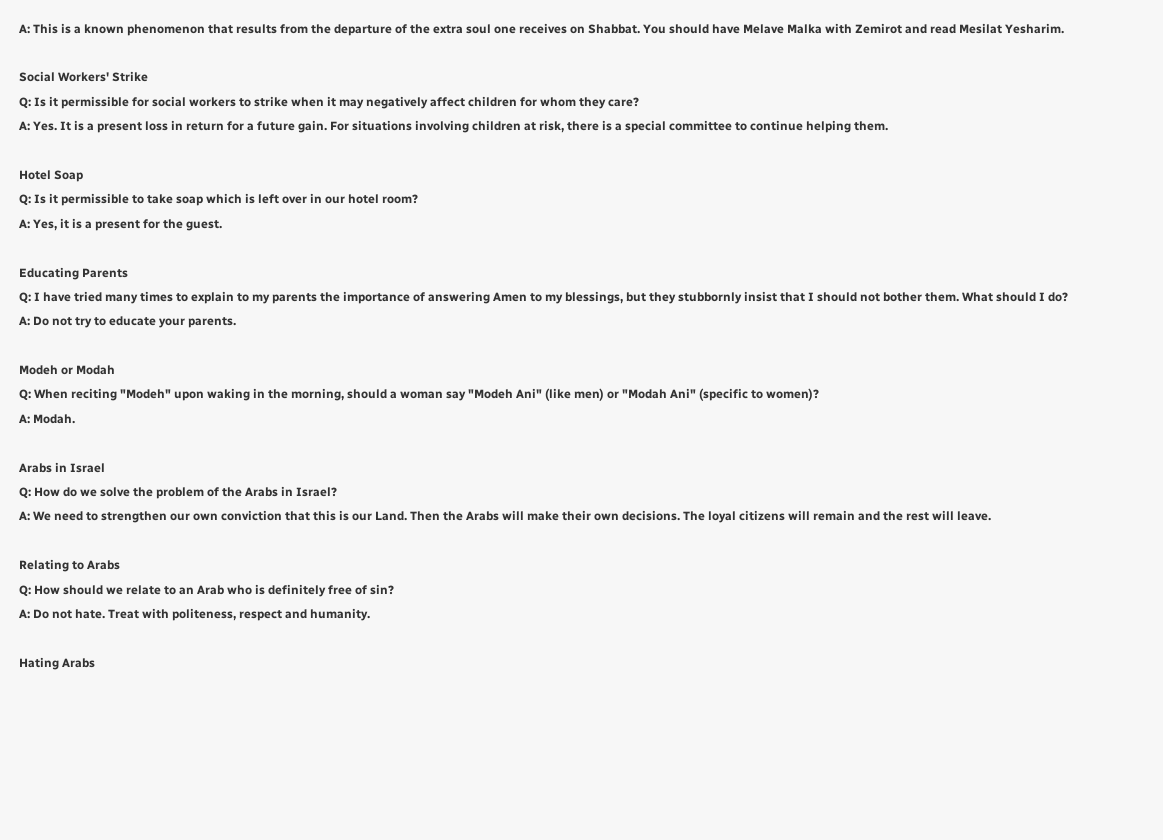A: This is a known phenomenon that results from the departure of the extra soul one receives on Shabbat. You should have Melave Malka with Zemirot and read Mesilat Yesharim.

Social Workers' Strike
Q: Is it permissible for social workers to strike when it may negatively affect children for whom they care?
A: Yes. It is a present loss in return for a future gain. For situations involving children at risk, there is a special committee to continue helping them.

Hotel Soap
Q: Is it permissible to take soap which is left over in our hotel room?
A: Yes, it is a present for the guest.

Educating Parents
Q: I have tried many times to explain to my parents the importance of answering Amen to my blessings, but they stubbornly insist that I should not bother them. What should I do?
A: Do not try to educate your parents.

Modeh or Modah
Q: When reciting "Modeh" upon waking in the morning, should a woman say "Modeh Ani" (like men) or "Modah Ani" (specific to women)?
A: Modah.

Arabs in Israel
Q: How do we solve the problem of the Arabs in Israel?
A: We need to strengthen our own conviction that this is our Land. Then the Arabs will make their own decisions. The loyal citizens will remain and the rest will leave.

Relating to Arabs
Q: How should we relate to an Arab who is definitely free of sin?
A: Do not hate. Treat with politeness, respect and humanity.

Hating Arabs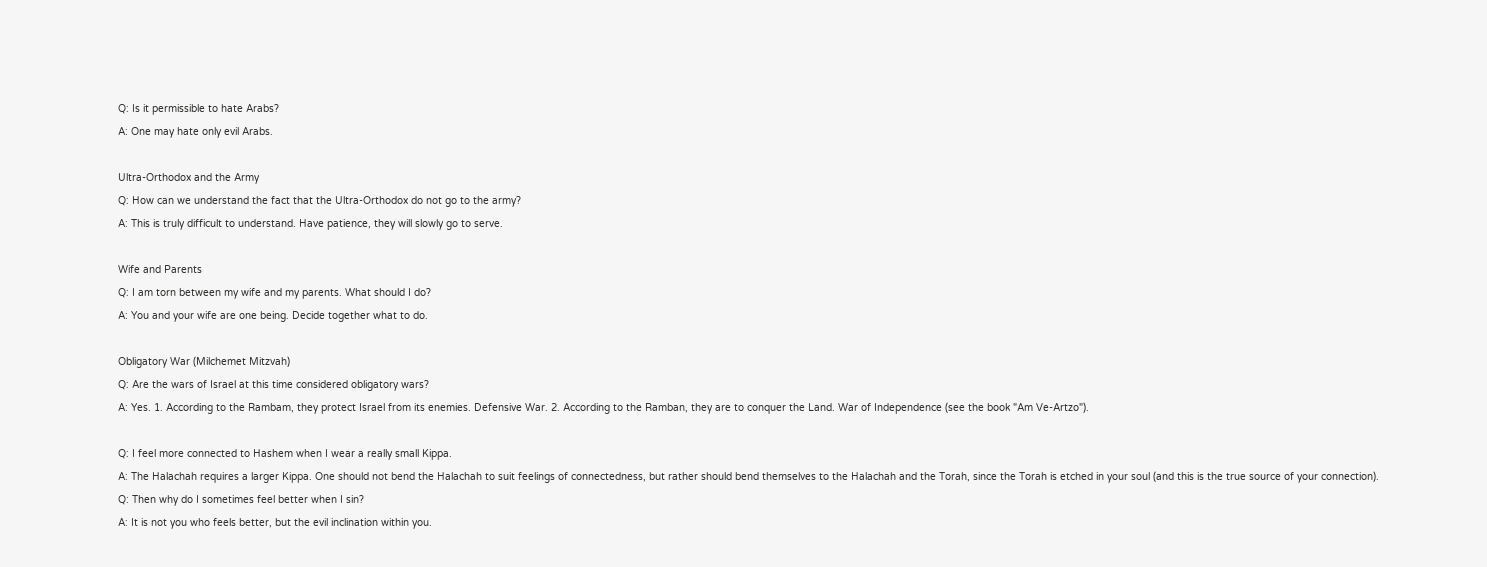Q: Is it permissible to hate Arabs?
A: One may hate only evil Arabs.

Ultra-Orthodox and the Army
Q: How can we understand the fact that the Ultra-Orthodox do not go to the army?
A: This is truly difficult to understand. Have patience, they will slowly go to serve.

Wife and Parents
Q: I am torn between my wife and my parents. What should I do?
A: You and your wife are one being. Decide together what to do.

Obligatory War (Milchemet Mitzvah)
Q: Are the wars of Israel at this time considered obligatory wars?
A: Yes. 1. According to the Rambam, they protect Israel from its enemies. Defensive War. 2. According to the Ramban, they are to conquer the Land. War of Independence (see the book "Am Ve-Artzo").

Q: I feel more connected to Hashem when I wear a really small Kippa.
A: The Halachah requires a larger Kippa. One should not bend the Halachah to suit feelings of connectedness, but rather should bend themselves to the Halachah and the Torah, since the Torah is etched in your soul (and this is the true source of your connection).
Q: Then why do I sometimes feel better when I sin?
A: It is not you who feels better, but the evil inclination within you.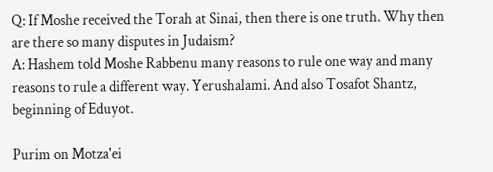Q: If Moshe received the Torah at Sinai, then there is one truth. Why then are there so many disputes in Judaism?
A: Hashem told Moshe Rabbenu many reasons to rule one way and many reasons to rule a different way. Yerushalami. And also Tosafot Shantz, beginning of Eduyot.

Purim on Motza'ei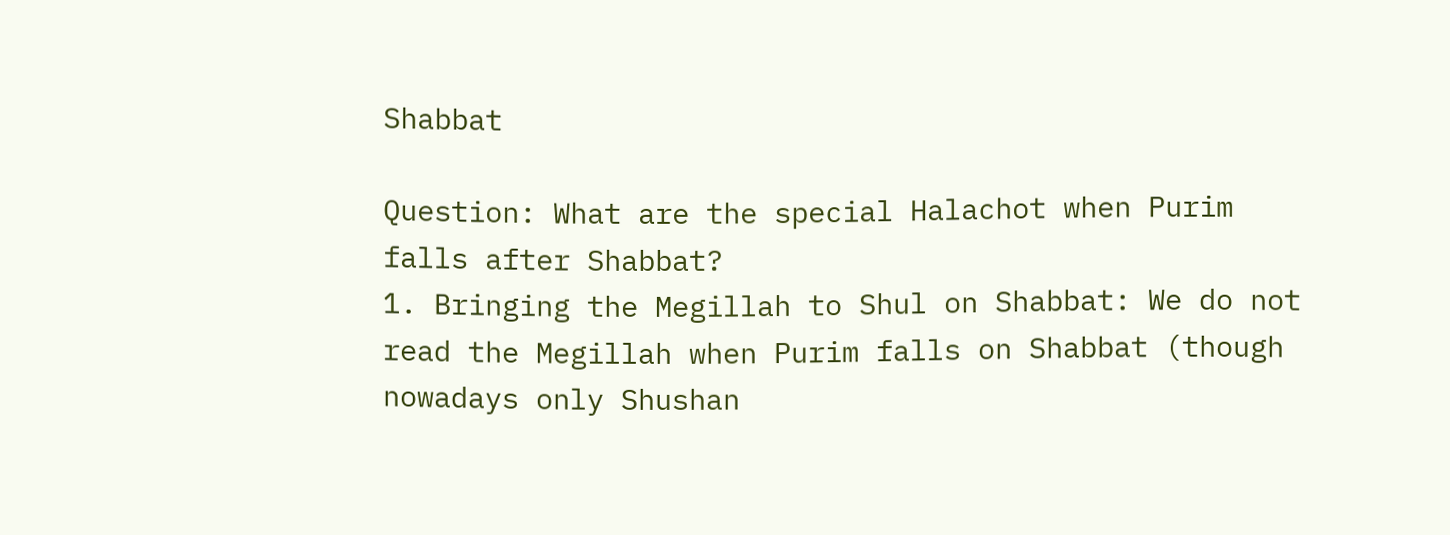Shabbat

Question: What are the special Halachot when Purim falls after Shabbat?
1. Bringing the Megillah to Shul on Shabbat: We do not read the Megillah when Purim falls on Shabbat (though nowadays only Shushan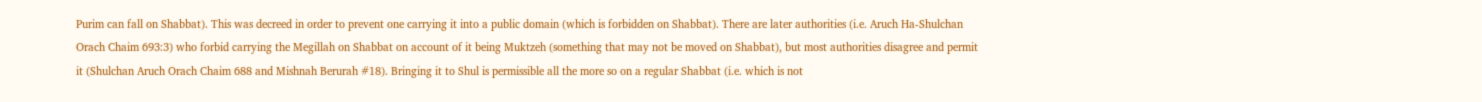Purim can fall on Shabbat). This was decreed in order to prevent one carrying it into a public domain (which is forbidden on Shabbat). There are later authorities (i.e. Aruch Ha-Shulchan Orach Chaim 693:3) who forbid carrying the Megillah on Shabbat on account of it being Muktzeh (something that may not be moved on Shabbat), but most authorities disagree and permit it (Shulchan Aruch Orach Chaim 688 and Mishnah Berurah #18). Bringing it to Shul is permissible all the more so on a regular Shabbat (i.e. which is not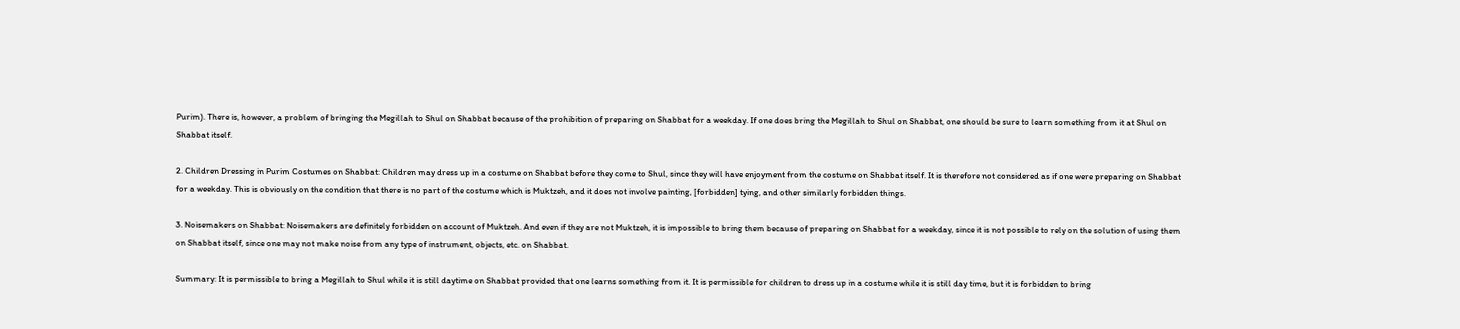Purim). There is, however, a problem of bringing the Megillah to Shul on Shabbat because of the prohibition of preparing on Shabbat for a weekday. If one does bring the Megillah to Shul on Shabbat, one should be sure to learn something from it at Shul on Shabbat itself.

2. Children Dressing in Purim Costumes on Shabbat: Children may dress up in a costume on Shabbat before they come to Shul, since they will have enjoyment from the costume on Shabbat itself. It is therefore not considered as if one were preparing on Shabbat for a weekday. This is obviously on the condition that there is no part of the costume which is Muktzeh, and it does not involve painting, [forbidden] tying, and other similarly forbidden things.

3. Noisemakers on Shabbat: Noisemakers are definitely forbidden on account of Muktzeh. And even if they are not Muktzeh, it is impossible to bring them because of preparing on Shabbat for a weekday, since it is not possible to rely on the solution of using them on Shabbat itself, since one may not make noise from any type of instrument, objects, etc. on Shabbat.

Summary: It is permissible to bring a Megillah to Shul while it is still daytime on Shabbat provided that one learns something from it. It is permissible for children to dress up in a costume while it is still day time, but it is forbidden to bring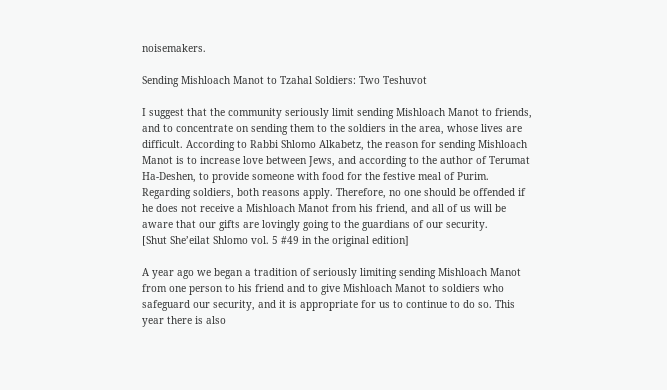noisemakers.

Sending Mishloach Manot to Tzahal Soldiers: Two Teshuvot

I suggest that the community seriously limit sending Mishloach Manot to friends, and to concentrate on sending them to the soldiers in the area, whose lives are difficult. According to Rabbi Shlomo Alkabetz, the reason for sending Mishloach Manot is to increase love between Jews, and according to the author of Terumat Ha-Deshen, to provide someone with food for the festive meal of Purim. Regarding soldiers, both reasons apply. Therefore, no one should be offended if he does not receive a Mishloach Manot from his friend, and all of us will be aware that our gifts are lovingly going to the guardians of our security.
[Shut She’eilat Shlomo vol. 5 #49 in the original edition]

A year ago we began a tradition of seriously limiting sending Mishloach Manot from one person to his friend and to give Mishloach Manot to soldiers who safeguard our security, and it is appropriate for us to continue to do so. This year there is also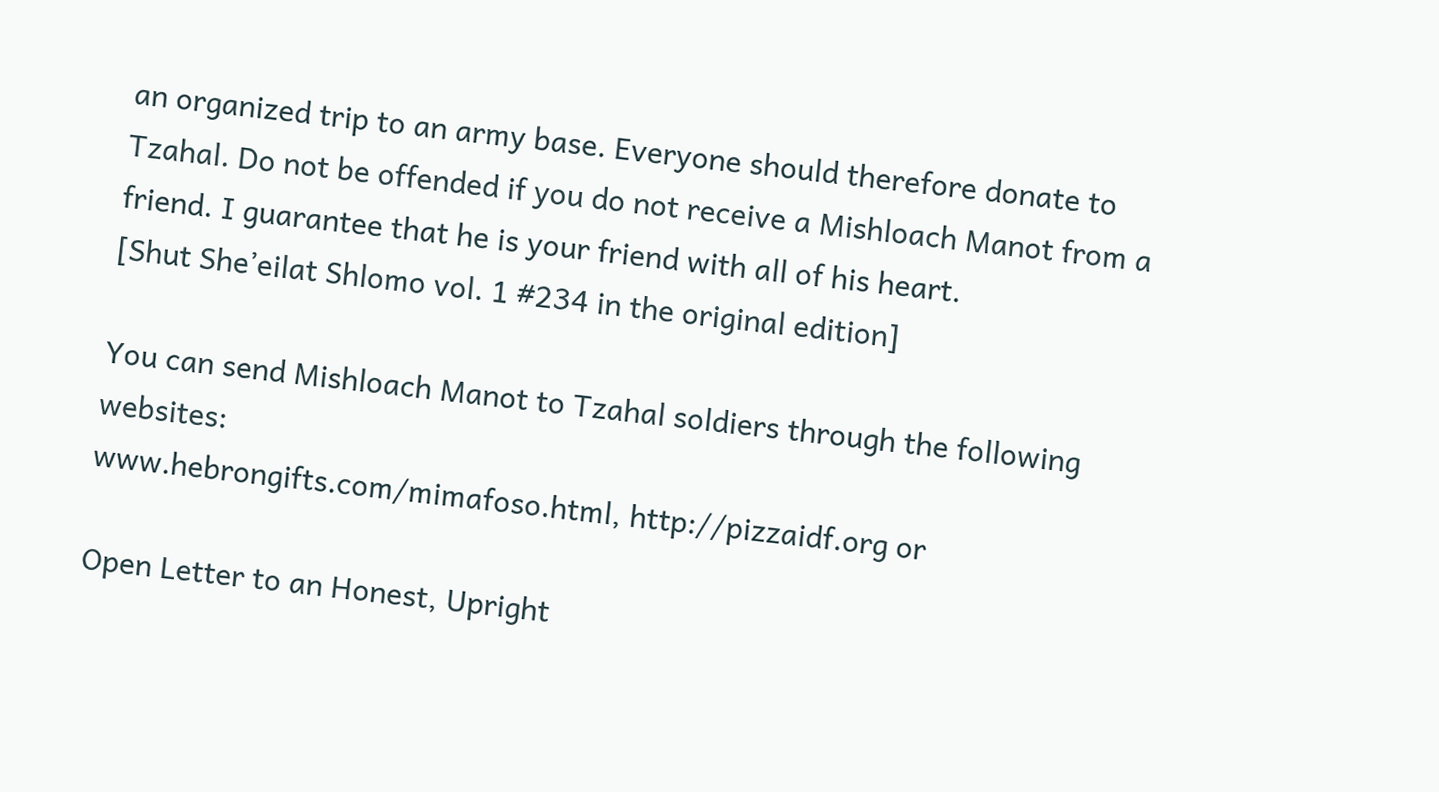an organized trip to an army base. Everyone should therefore donate to Tzahal. Do not be offended if you do not receive a Mishloach Manot from a friend. I guarantee that he is your friend with all of his heart.
[Shut She’eilat Shlomo vol. 1 #234 in the original edition]

You can send Mishloach Manot to Tzahal soldiers through the following websites:
www.hebrongifts.com/mimafoso.html, http://pizzaidf.org or

Open Letter to an Honest, Upright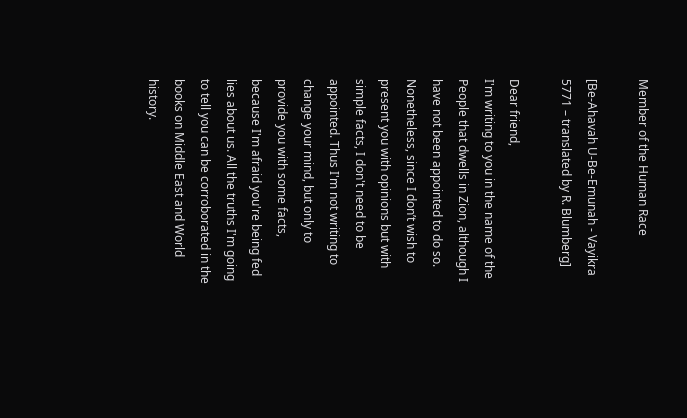Member of the Human Race

[Be-Ahavah U-Be-Emunah - Vayikra 5771 – translated by R. Blumberg]

Dear friend,
I'm writing to you in the name of the People that dwells in Zion, although I have not been appointed to do so. Nonetheless, since I don’t wish to present you with opinions but with simple facts, I don't need to be appointed. Thus I'm not writing to change your mind, but only to provide you with some facts, because I'm afraid you're being fed lies about us. All the truths I'm going to tell you can be corroborated in the books on Middle East and World history.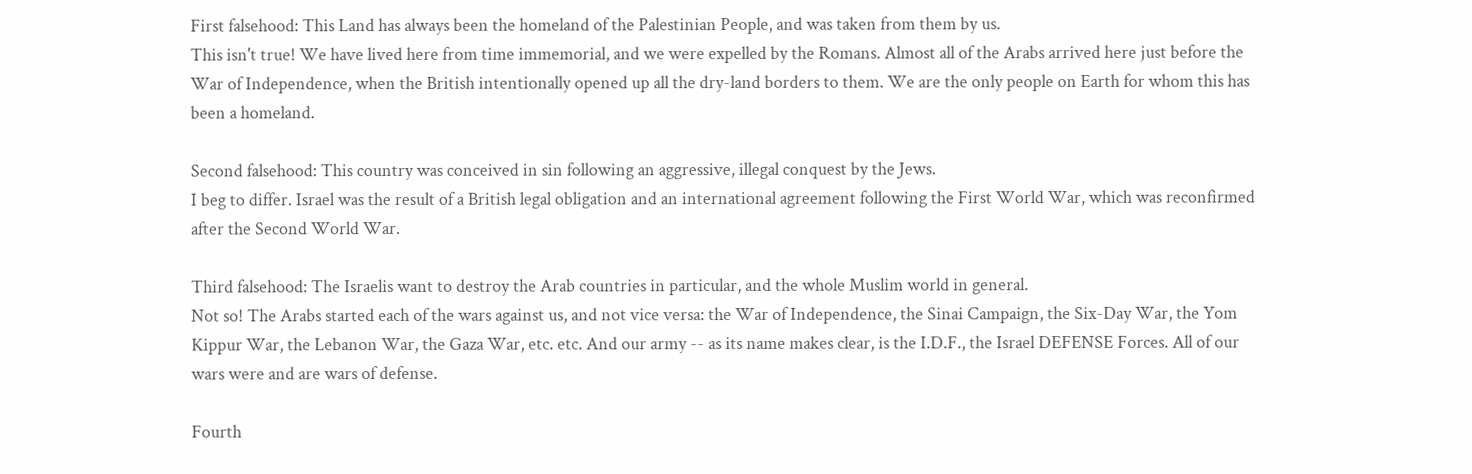First falsehood: This Land has always been the homeland of the Palestinian People, and was taken from them by us.
This isn't true! We have lived here from time immemorial, and we were expelled by the Romans. Almost all of the Arabs arrived here just before the War of Independence, when the British intentionally opened up all the dry-land borders to them. We are the only people on Earth for whom this has been a homeland.

Second falsehood: This country was conceived in sin following an aggressive, illegal conquest by the Jews.
I beg to differ. Israel was the result of a British legal obligation and an international agreement following the First World War, which was reconfirmed after the Second World War.

Third falsehood: The Israelis want to destroy the Arab countries in particular, and the whole Muslim world in general.
Not so! The Arabs started each of the wars against us, and not vice versa: the War of Independence, the Sinai Campaign, the Six-Day War, the Yom Kippur War, the Lebanon War, the Gaza War, etc. etc. And our army -- as its name makes clear, is the I.D.F., the Israel DEFENSE Forces. All of our wars were and are wars of defense.

Fourth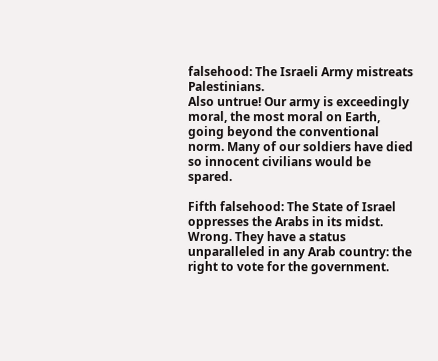falsehood: The Israeli Army mistreats Palestinians.
Also untrue! Our army is exceedingly moral, the most moral on Earth, going beyond the conventional norm. Many of our soldiers have died so innocent civilians would be spared.

Fifth falsehood: The State of Israel oppresses the Arabs in its midst.
Wrong. They have a status unparalleled in any Arab country: the right to vote for the government.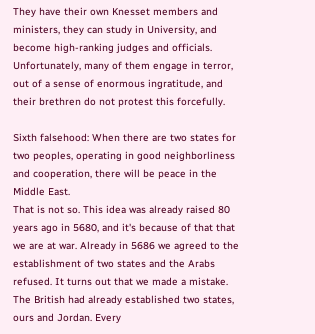They have their own Knesset members and ministers, they can study in University, and become high-ranking judges and officials. Unfortunately, many of them engage in terror, out of a sense of enormous ingratitude, and their brethren do not protest this forcefully.

Sixth falsehood: When there are two states for two peoples, operating in good neighborliness and cooperation, there will be peace in the Middle East.
That is not so. This idea was already raised 80 years ago in 5680, and it's because of that that we are at war. Already in 5686 we agreed to the establishment of two states and the Arabs refused. It turns out that we made a mistake. The British had already established two states, ours and Jordan. Every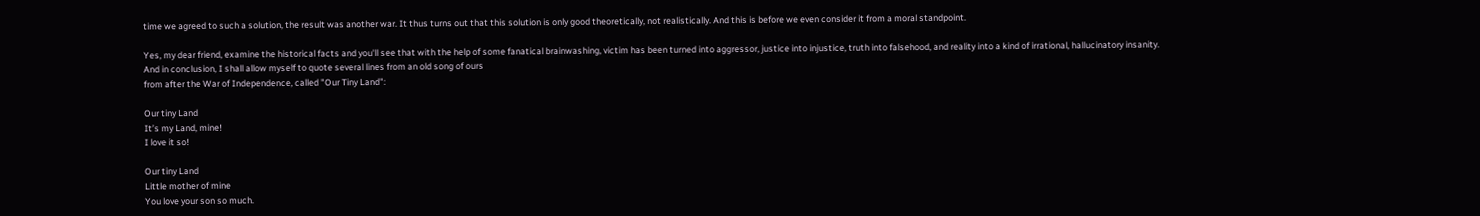time we agreed to such a solution, the result was another war. It thus turns out that this solution is only good theoretically, not realistically. And this is before we even consider it from a moral standpoint.

Yes, my dear friend, examine the historical facts and you'll see that with the help of some fanatical brainwashing, victim has been turned into aggressor, justice into injustice, truth into falsehood, and reality into a kind of irrational, hallucinatory insanity.
And in conclusion, I shall allow myself to quote several lines from an old song of ours
from after the War of Independence, called "Our Tiny Land":

Our tiny Land
It’s my Land, mine!
I love it so!

Our tiny Land
Little mother of mine
You love your son so much.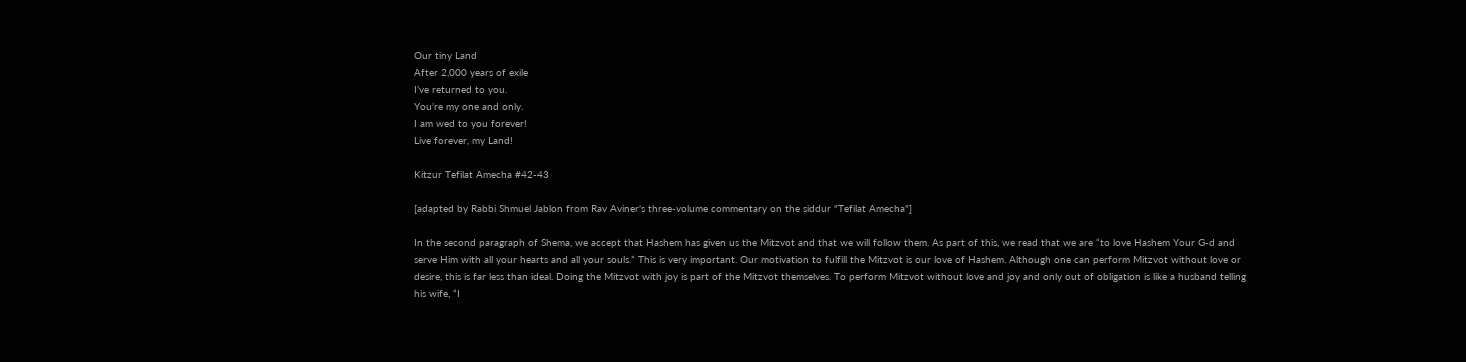Our tiny Land
After 2,000 years of exile
I’ve returned to you.
You’re my one and only.
I am wed to you forever!
Live forever, my Land!

Kitzur Tefilat Amecha #42-43

[adapted by Rabbi Shmuel Jablon from Rav Aviner's three-volume commentary on the siddur "Tefilat Amecha"]

In the second paragraph of Shema, we accept that Hashem has given us the Mitzvot and that we will follow them. As part of this, we read that we are “to love Hashem Your G-d and serve Him with all your hearts and all your souls.” This is very important. Our motivation to fulfill the Mitzvot is our love of Hashem. Although one can perform Mitzvot without love or desire, this is far less than ideal. Doing the Mitzvot with joy is part of the Mitzvot themselves. To perform Mitzvot without love and joy and only out of obligation is like a husband telling his wife, “I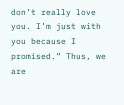don’t really love you. I’m just with you because I promised.” Thus, we are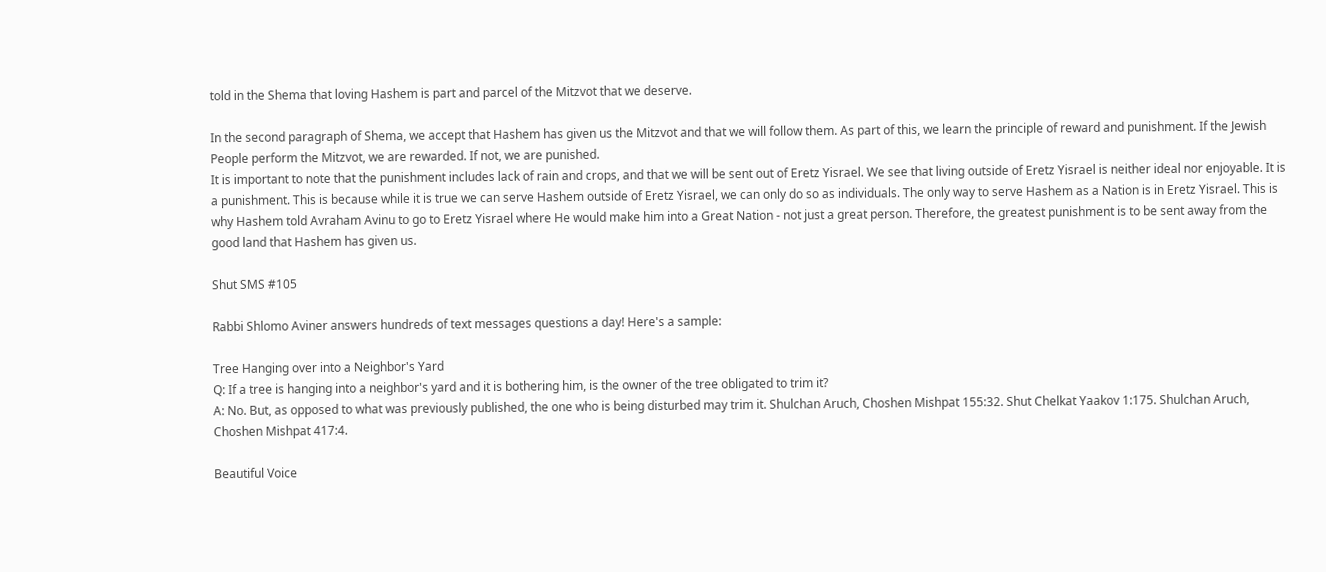told in the Shema that loving Hashem is part and parcel of the Mitzvot that we deserve.

In the second paragraph of Shema, we accept that Hashem has given us the Mitzvot and that we will follow them. As part of this, we learn the principle of reward and punishment. If the Jewish People perform the Mitzvot, we are rewarded. If not, we are punished.
It is important to note that the punishment includes lack of rain and crops, and that we will be sent out of Eretz Yisrael. We see that living outside of Eretz Yisrael is neither ideal nor enjoyable. It is a punishment. This is because while it is true we can serve Hashem outside of Eretz Yisrael, we can only do so as individuals. The only way to serve Hashem as a Nation is in Eretz Yisrael. This is why Hashem told Avraham Avinu to go to Eretz Yisrael where He would make him into a Great Nation - not just a great person. Therefore, the greatest punishment is to be sent away from the good land that Hashem has given us.

Shut SMS #105

Rabbi Shlomo Aviner answers hundreds of text messages questions a day! Here's a sample:

Tree Hanging over into a Neighbor's Yard
Q: If a tree is hanging into a neighbor's yard and it is bothering him, is the owner of the tree obligated to trim it?
A: No. But, as opposed to what was previously published, the one who is being disturbed may trim it. Shulchan Aruch, Choshen Mishpat 155:32. Shut Chelkat Yaakov 1:175. Shulchan Aruch, Choshen Mishpat 417:4.

Beautiful Voice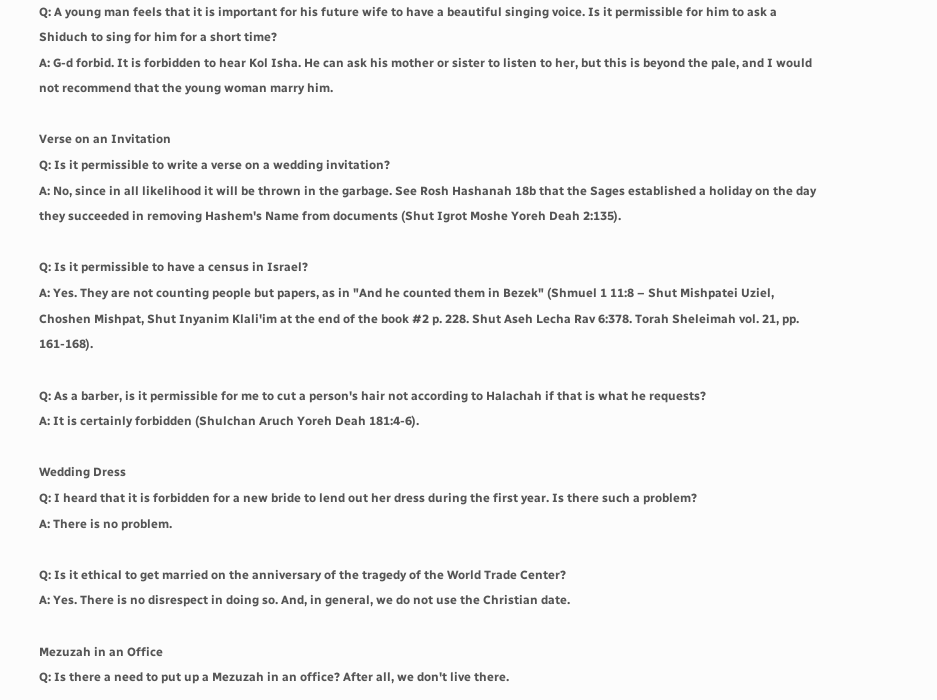Q: A young man feels that it is important for his future wife to have a beautiful singing voice. Is it permissible for him to ask a Shiduch to sing for him for a short time?
A: G-d forbid. It is forbidden to hear Kol Isha. He can ask his mother or sister to listen to her, but this is beyond the pale, and I would not recommend that the young woman marry him.

Verse on an Invitation
Q: Is it permissible to write a verse on a wedding invitation?
A: No, since in all likelihood it will be thrown in the garbage. See Rosh Hashanah 18b that the Sages established a holiday on the day they succeeded in removing Hashem's Name from documents (Shut Igrot Moshe Yoreh Deah 2:135).

Q: Is it permissible to have a census in Israel?
A: Yes. They are not counting people but papers, as in "And he counted them in Bezek" (Shmuel 1 11:8 – Shut Mishpatei Uziel, Choshen Mishpat, Shut Inyanim Klali'im at the end of the book #2 p. 228. Shut Aseh Lecha Rav 6:378. Torah Sheleimah vol. 21, pp. 161-168).

Q: As a barber, is it permissible for me to cut a person's hair not according to Halachah if that is what he requests?
A: It is certainly forbidden (Shulchan Aruch Yoreh Deah 181:4-6).

Wedding Dress
Q: I heard that it is forbidden for a new bride to lend out her dress during the first year. Is there such a problem?
A: There is no problem.

Q: Is it ethical to get married on the anniversary of the tragedy of the World Trade Center?
A: Yes. There is no disrespect in doing so. And, in general, we do not use the Christian date.

Mezuzah in an Office
Q: Is there a need to put up a Mezuzah in an office? After all, we don't live there.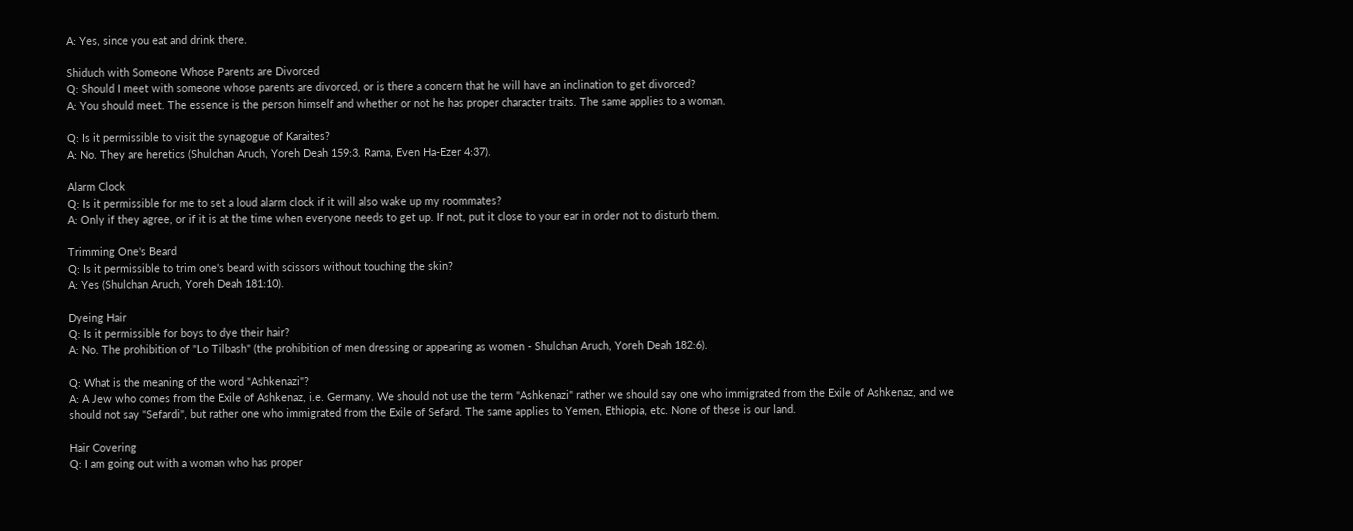A: Yes, since you eat and drink there.

Shiduch with Someone Whose Parents are Divorced
Q: Should I meet with someone whose parents are divorced, or is there a concern that he will have an inclination to get divorced?
A: You should meet. The essence is the person himself and whether or not he has proper character traits. The same applies to a woman.

Q: Is it permissible to visit the synagogue of Karaites?
A: No. They are heretics (Shulchan Aruch, Yoreh Deah 159:3. Rama, Even Ha-Ezer 4:37).

Alarm Clock
Q: Is it permissible for me to set a loud alarm clock if it will also wake up my roommates?
A: Only if they agree, or if it is at the time when everyone needs to get up. If not, put it close to your ear in order not to disturb them.

Trimming One's Beard
Q: Is it permissible to trim one's beard with scissors without touching the skin?
A: Yes (Shulchan Aruch, Yoreh Deah 181:10).

Dyeing Hair
Q: Is it permissible for boys to dye their hair?
A: No. The prohibition of "Lo Tilbash" (the prohibition of men dressing or appearing as women - Shulchan Aruch, Yoreh Deah 182:6).

Q: What is the meaning of the word "Ashkenazi"?
A: A Jew who comes from the Exile of Ashkenaz, i.e. Germany. We should not use the term "Ashkenazi" rather we should say one who immigrated from the Exile of Ashkenaz, and we should not say "Sefardi", but rather one who immigrated from the Exile of Sefard. The same applies to Yemen, Ethiopia, etc. None of these is our land.

Hair Covering
Q: I am going out with a woman who has proper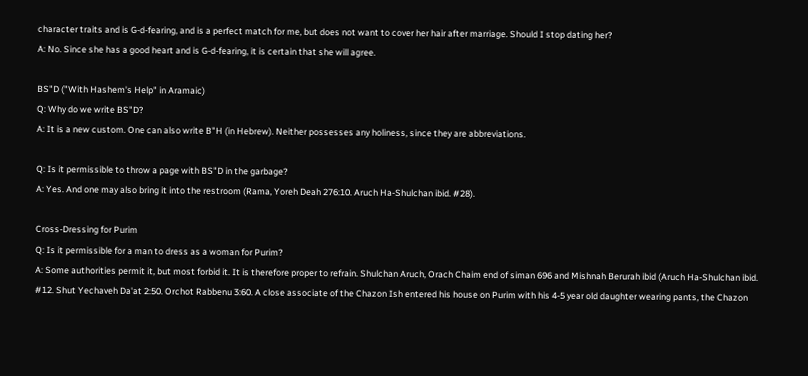character traits and is G-d-fearing, and is a perfect match for me, but does not want to cover her hair after marriage. Should I stop dating her?
A: No. Since she has a good heart and is G-d-fearing, it is certain that she will agree.

BS"D ("With Hashem's Help" in Aramaic)
Q: Why do we write BS"D?
A: It is a new custom. One can also write B"H (in Hebrew). Neither possesses any holiness, since they are abbreviations.

Q: Is it permissible to throw a page with BS"D in the garbage?
A: Yes. And one may also bring it into the restroom (Rama, Yoreh Deah 276:10. Aruch Ha-Shulchan ibid. #28).

Cross-Dressing for Purim
Q: Is it permissible for a man to dress as a woman for Purim?
A: Some authorities permit it, but most forbid it. It is therefore proper to refrain. Shulchan Aruch, Orach Chaim end of siman 696 and Mishnah Berurah ibid (Aruch Ha-Shulchan ibid. #12. Shut Yechaveh Da'at 2:50. Orchot Rabbenu 3:60. A close associate of the Chazon Ish entered his house on Purim with his 4-5 year old daughter wearing pants, the Chazon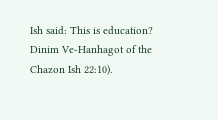Ish said: This is education? Dinim Ve-Hanhagot of the Chazon Ish 22:10).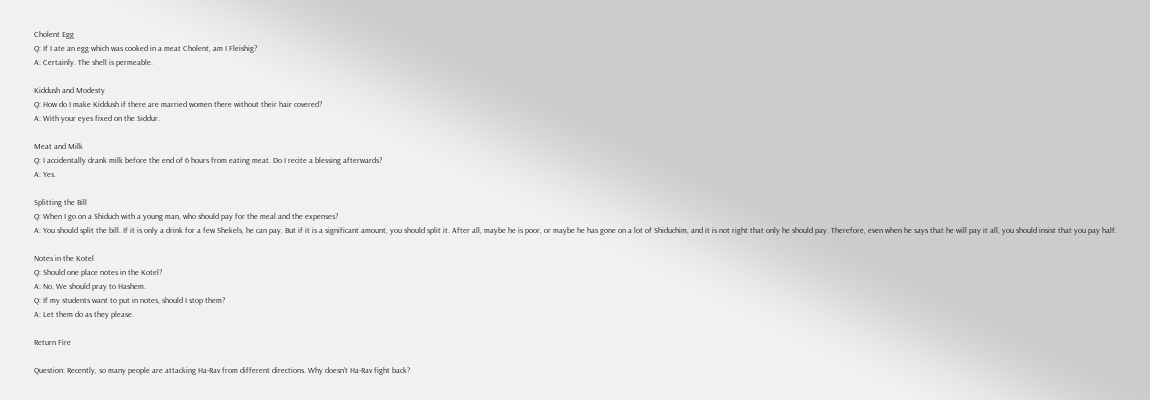Cholent Egg
Q: If I ate an egg which was cooked in a meat Cholent, am I Fleishig?
A: Certainly. The shell is permeable.

Kiddush and Modesty
Q: How do I make Kiddush if there are married women there without their hair covered?
A: With your eyes fixed on the Siddur.

Meat and Milk
Q: I accidentally drank milk before the end of 6 hours from eating meat. Do I recite a blessing afterwards?
A: Yes.

Splitting the Bill
Q: When I go on a Shiduch with a young man, who should pay for the meal and the expenses?
A: You should split the bill. If it is only a drink for a few Shekels, he can pay. But if it is a significant amount, you should split it. After all, maybe he is poor, or maybe he has gone on a lot of Shiduchim, and it is not right that only he should pay. Therefore, even when he says that he will pay it all, you should insist that you pay half.

Notes in the Kotel
Q: Should one place notes in the Kotel?
A: No. We should pray to Hashem.
Q: If my students want to put in notes, should I stop them?
A: Let them do as they please.

Return Fire

Question: Recently, so many people are attacking Ha-Rav from different directions. Why doesn't Ha-Rav fight back?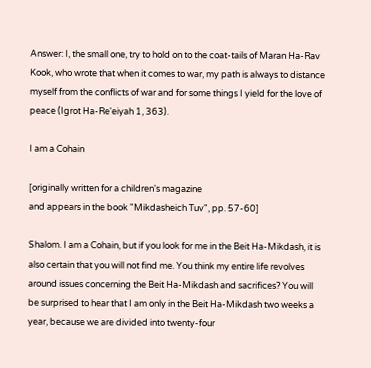Answer: I, the small one, try to hold on to the coat-tails of Maran Ha-Rav Kook, who wrote that when it comes to war, my path is always to distance myself from the conflicts of war and for some things I yield for the love of peace (Igrot Ha-Re'eiyah 1, 363).

I am a Cohain

[originally written for a children's magazine
and appears in the book "Mikdasheich Tuv", pp. 57-60]

Shalom. I am a Cohain, but if you look for me in the Beit Ha-Mikdash, it is also certain that you will not find me. You think my entire life revolves around issues concerning the Beit Ha-Mikdash and sacrifices? You will be surprised to hear that I am only in the Beit Ha-Mikdash two weeks a year, because we are divided into twenty-four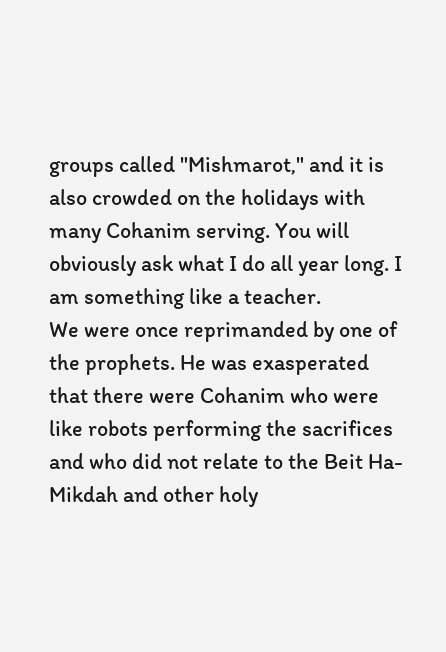groups called "Mishmarot," and it is also crowded on the holidays with many Cohanim serving. You will obviously ask what I do all year long. I am something like a teacher.
We were once reprimanded by one of the prophets. He was exasperated that there were Cohanim who were like robots performing the sacrifices and who did not relate to the Beit Ha-Mikdah and other holy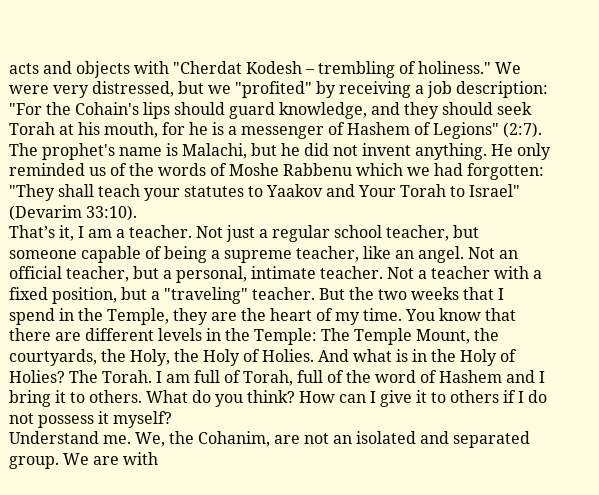acts and objects with "Cherdat Kodesh – trembling of holiness." We were very distressed, but we "profited" by receiving a job description: "For the Cohain's lips should guard knowledge, and they should seek Torah at his mouth, for he is a messenger of Hashem of Legions" (2:7). The prophet's name is Malachi, but he did not invent anything. He only reminded us of the words of Moshe Rabbenu which we had forgotten: "They shall teach your statutes to Yaakov and Your Torah to Israel" (Devarim 33:10).
That’s it, I am a teacher. Not just a regular school teacher, but someone capable of being a supreme teacher, like an angel. Not an official teacher, but a personal, intimate teacher. Not a teacher with a fixed position, but a "traveling" teacher. But the two weeks that I spend in the Temple, they are the heart of my time. You know that there are different levels in the Temple: The Temple Mount, the courtyards, the Holy, the Holy of Holies. And what is in the Holy of Holies? The Torah. I am full of Torah, full of the word of Hashem and I bring it to others. What do you think? How can I give it to others if I do not possess it myself?
Understand me. We, the Cohanim, are not an isolated and separated group. We are with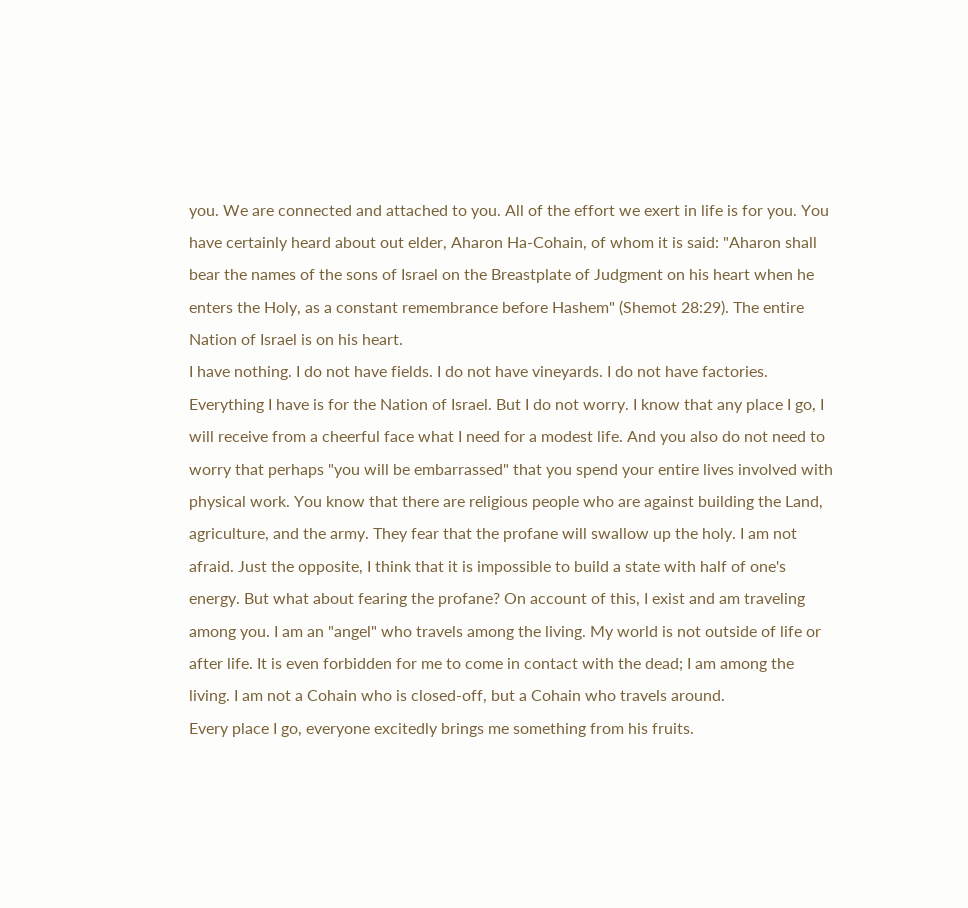you. We are connected and attached to you. All of the effort we exert in life is for you. You have certainly heard about out elder, Aharon Ha-Cohain, of whom it is said: "Aharon shall bear the names of the sons of Israel on the Breastplate of Judgment on his heart when he enters the Holy, as a constant remembrance before Hashem" (Shemot 28:29). The entire Nation of Israel is on his heart.
I have nothing. I do not have fields. I do not have vineyards. I do not have factories. Everything I have is for the Nation of Israel. But I do not worry. I know that any place I go, I will receive from a cheerful face what I need for a modest life. And you also do not need to worry that perhaps "you will be embarrassed" that you spend your entire lives involved with physical work. You know that there are religious people who are against building the Land, agriculture, and the army. They fear that the profane will swallow up the holy. I am not afraid. Just the opposite, I think that it is impossible to build a state with half of one's energy. But what about fearing the profane? On account of this, I exist and am traveling among you. I am an "angel" who travels among the living. My world is not outside of life or after life. It is even forbidden for me to come in contact with the dead; I am among the living. I am not a Cohain who is closed-off, but a Cohain who travels around.
Every place I go, everyone excitedly brings me something from his fruits.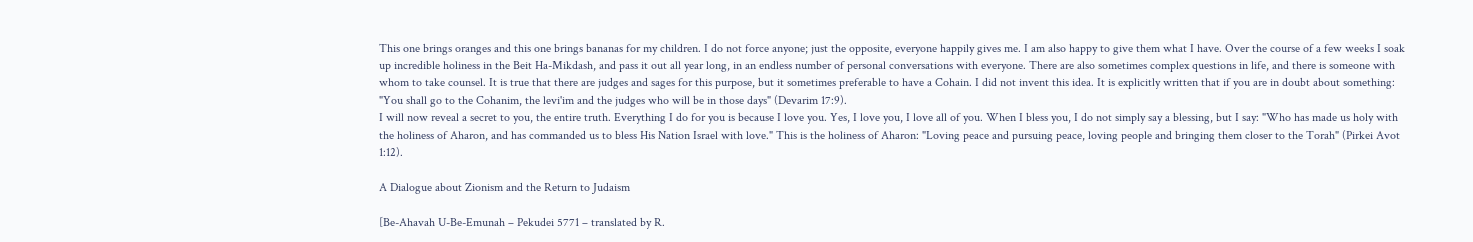This one brings oranges and this one brings bananas for my children. I do not force anyone; just the opposite, everyone happily gives me. I am also happy to give them what I have. Over the course of a few weeks I soak up incredible holiness in the Beit Ha-Mikdash, and pass it out all year long, in an endless number of personal conversations with everyone. There are also sometimes complex questions in life, and there is someone with whom to take counsel. It is true that there are judges and sages for this purpose, but it sometimes preferable to have a Cohain. I did not invent this idea. It is explicitly written that if you are in doubt about something: "You shall go to the Cohanim, the levi'im and the judges who will be in those days" (Devarim 17:9).
I will now reveal a secret to you, the entire truth. Everything I do for you is because I love you. Yes, I love you, I love all of you. When I bless you, I do not simply say a blessing, but I say: "Who has made us holy with the holiness of Aharon, and has commanded us to bless His Nation Israel with love." This is the holiness of Aharon: "Loving peace and pursuing peace, loving people and bringing them closer to the Torah" (Pirkei Avot 1:12).

A Dialogue about Zionism and the Return to Judaism

[Be-Ahavah U-Be-Emunah – Pekudei 5771 – translated by R.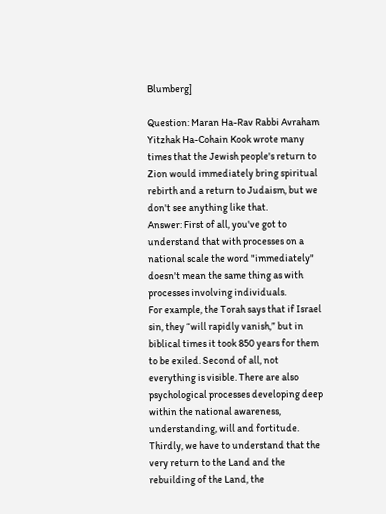Blumberg]

Question: Maran Ha-Rav Rabbi Avraham Yitzhak Ha-Cohain Kook wrote many times that the Jewish people's return to Zion would immediately bring spiritual rebirth and a return to Judaism, but we don't see anything like that.
Answer: First of all, you've got to understand that with processes on a national scale the word "immediately" doesn't mean the same thing as with processes involving individuals.
For example, the Torah says that if Israel sin, they “will rapidly vanish,” but in biblical times it took 850 years for them to be exiled. Second of all, not everything is visible. There are also psychological processes developing deep within the national awareness, understanding, will and fortitude. Thirdly, we have to understand that the very return to the Land and the rebuilding of the Land, the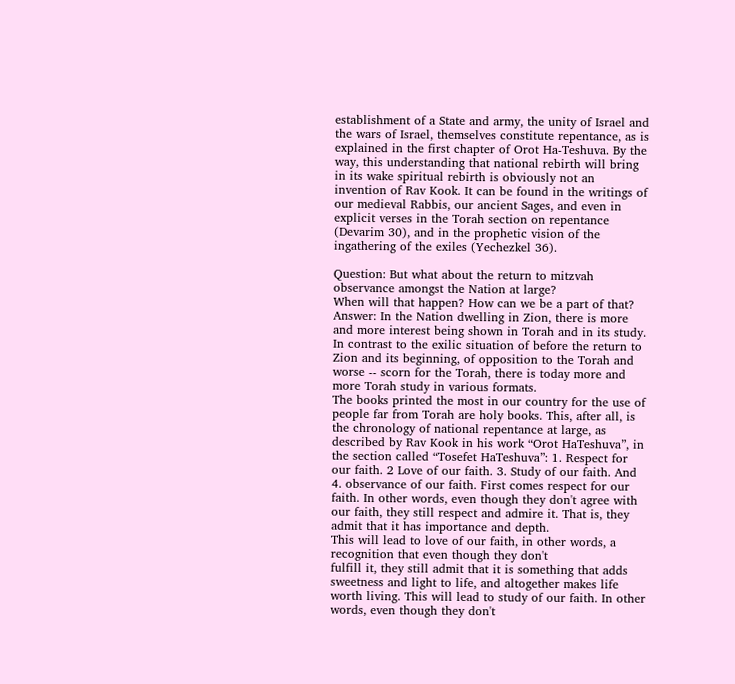establishment of a State and army, the unity of Israel and the wars of Israel, themselves constitute repentance, as is explained in the first chapter of Orot Ha-Teshuva. By the way, this understanding that national rebirth will bring in its wake spiritual rebirth is obviously not an invention of Rav Kook. It can be found in the writings of our medieval Rabbis, our ancient Sages, and even in explicit verses in the Torah section on repentance (Devarim 30), and in the prophetic vision of the ingathering of the exiles (Yechezkel 36).

Question: But what about the return to mitzvah observance amongst the Nation at large?
When will that happen? How can we be a part of that?
Answer: In the Nation dwelling in Zion, there is more and more interest being shown in Torah and in its study. In contrast to the exilic situation of before the return to Zion and its beginning, of opposition to the Torah and worse -- scorn for the Torah, there is today more and more Torah study in various formats.
The books printed the most in our country for the use of people far from Torah are holy books. This, after all, is the chronology of national repentance at large, as described by Rav Kook in his work “Orot HaTeshuva”, in the section called “Tosefet HaTeshuva”: 1. Respect for our faith. 2 Love of our faith. 3. Study of our faith. And 4. observance of our faith. First comes respect for our faith. In other words, even though they don't agree with our faith, they still respect and admire it. That is, they admit that it has importance and depth.
This will lead to love of our faith, in other words, a recognition that even though they don't
fulfill it, they still admit that it is something that adds sweetness and light to life, and altogether makes life worth living. This will lead to study of our faith. In other words, even though they don't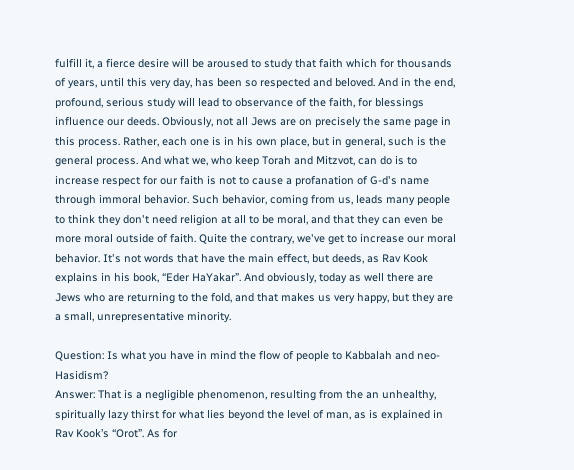fulfill it, a fierce desire will be aroused to study that faith which for thousands of years, until this very day, has been so respected and beloved. And in the end, profound, serious study will lead to observance of the faith, for blessings influence our deeds. Obviously, not all Jews are on precisely the same page in this process. Rather, each one is in his own place, but in general, such is the general process. And what we, who keep Torah and Mitzvot, can do is to increase respect for our faith is not to cause a profanation of G-d's name through immoral behavior. Such behavior, coming from us, leads many people to think they don't need religion at all to be moral, and that they can even be more moral outside of faith. Quite the contrary, we've get to increase our moral behavior. It's not words that have the main effect, but deeds, as Rav Kook explains in his book, “Eder HaYakar”. And obviously, today as well there are Jews who are returning to the fold, and that makes us very happy, but they are a small, unrepresentative minority.

Question: Is what you have in mind the flow of people to Kabbalah and neo-Hasidism?
Answer: That is a negligible phenomenon, resulting from the an unhealthy, spiritually lazy thirst for what lies beyond the level of man, as is explained in Rav Kook’s “Orot”. As for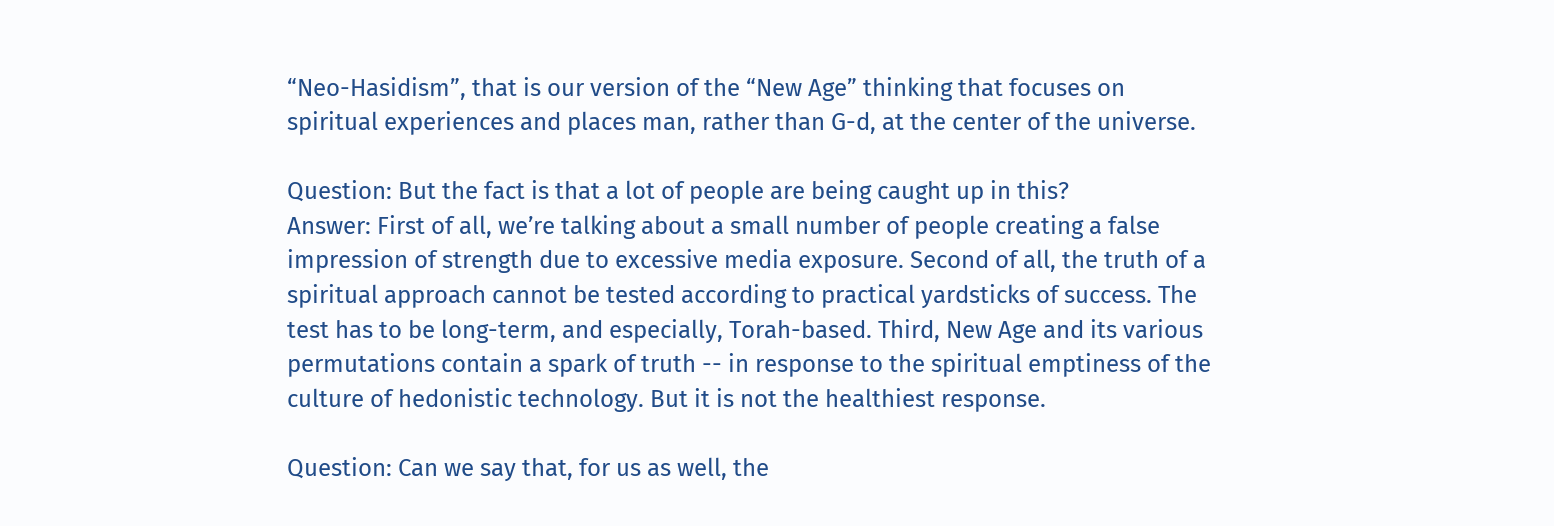“Neo-Hasidism”, that is our version of the “New Age” thinking that focuses on spiritual experiences and places man, rather than G-d, at the center of the universe.

Question: But the fact is that a lot of people are being caught up in this?
Answer: First of all, we’re talking about a small number of people creating a false impression of strength due to excessive media exposure. Second of all, the truth of a spiritual approach cannot be tested according to practical yardsticks of success. The test has to be long-term, and especially, Torah-based. Third, New Age and its various permutations contain a spark of truth -- in response to the spiritual emptiness of the culture of hedonistic technology. But it is not the healthiest response.

Question: Can we say that, for us as well, the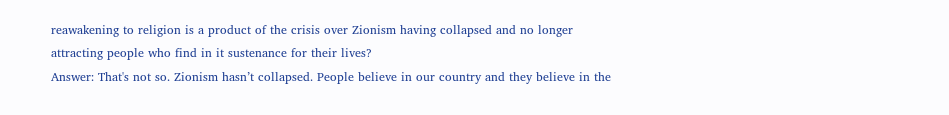reawakening to religion is a product of the crisis over Zionism having collapsed and no longer attracting people who find in it sustenance for their lives?
Answer: That's not so. Zionism hasn’t collapsed. People believe in our country and they believe in the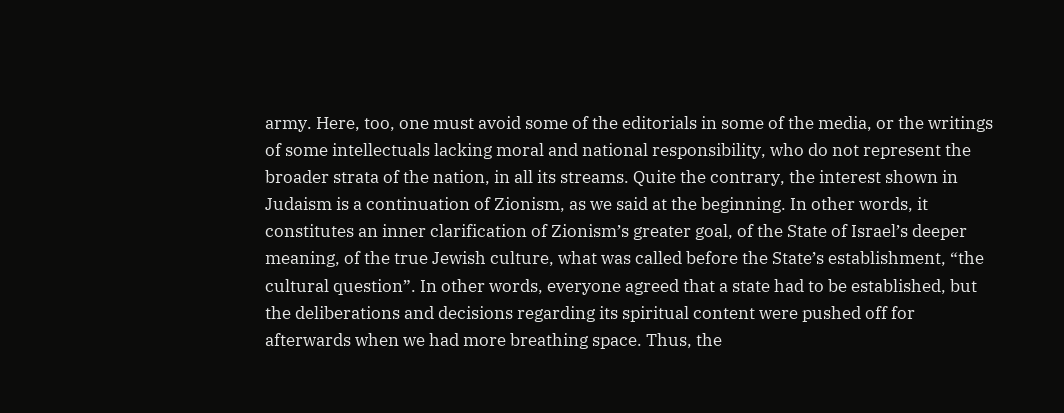army. Here, too, one must avoid some of the editorials in some of the media, or the writings of some intellectuals lacking moral and national responsibility, who do not represent the broader strata of the nation, in all its streams. Quite the contrary, the interest shown in Judaism is a continuation of Zionism, as we said at the beginning. In other words, it constitutes an inner clarification of Zionism’s greater goal, of the State of Israel’s deeper meaning, of the true Jewish culture, what was called before the State’s establishment, “the cultural question”. In other words, everyone agreed that a state had to be established, but the deliberations and decisions regarding its spiritual content were pushed off for afterwards when we had more breathing space. Thus, the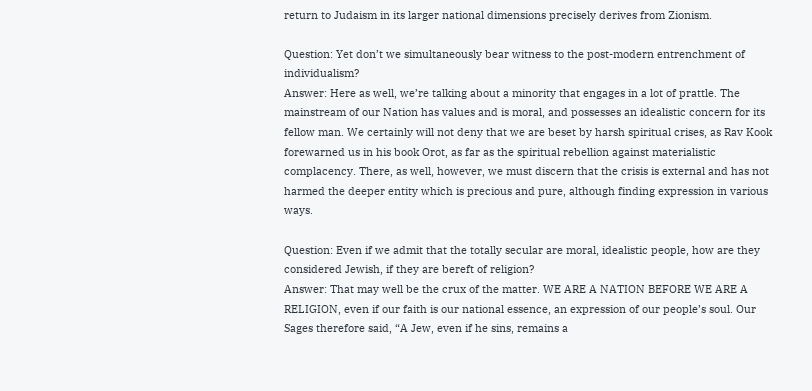return to Judaism in its larger national dimensions precisely derives from Zionism.

Question: Yet don’t we simultaneously bear witness to the post-modern entrenchment of individualism?
Answer: Here as well, we’re talking about a minority that engages in a lot of prattle. The mainstream of our Nation has values and is moral, and possesses an idealistic concern for its fellow man. We certainly will not deny that we are beset by harsh spiritual crises, as Rav Kook forewarned us in his book Orot, as far as the spiritual rebellion against materialistic complacency. There, as well, however, we must discern that the crisis is external and has not harmed the deeper entity which is precious and pure, although finding expression in various ways.

Question: Even if we admit that the totally secular are moral, idealistic people, how are they considered Jewish, if they are bereft of religion?
Answer: That may well be the crux of the matter. WE ARE A NATION BEFORE WE ARE A RELIGION, even if our faith is our national essence, an expression of our people’s soul. Our Sages therefore said, “A Jew, even if he sins, remains a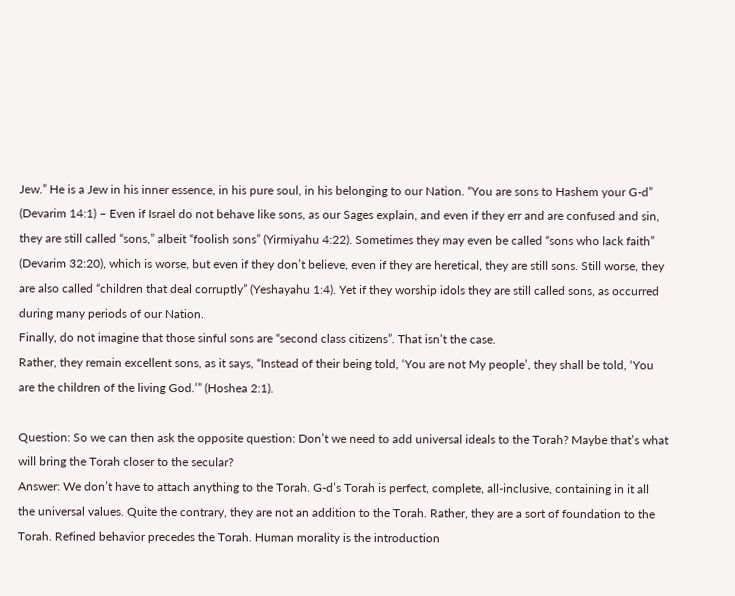Jew.” He is a Jew in his inner essence, in his pure soul, in his belonging to our Nation. “You are sons to Hashem your G-d” (Devarim 14:1) – Even if Israel do not behave like sons, as our Sages explain, and even if they err and are confused and sin, they are still called “sons,” albeit “foolish sons” (Yirmiyahu 4:22). Sometimes they may even be called “sons who lack faith” (Devarim 32:20), which is worse, but even if they don’t believe, even if they are heretical, they are still sons. Still worse, they are also called “children that deal corruptly” (Yeshayahu 1:4). Yet if they worship idols they are still called sons, as occurred during many periods of our Nation.
Finally, do not imagine that those sinful sons are “second class citizens”. That isn’t the case.
Rather, they remain excellent sons, as it says, “Instead of their being told, ‘You are not My people’, they shall be told, ‘You are the children of the living God.’” (Hoshea 2:1).

Question: So we can then ask the opposite question: Don’t we need to add universal ideals to the Torah? Maybe that’s what will bring the Torah closer to the secular?
Answer: We don’t have to attach anything to the Torah. G-d’s Torah is perfect, complete, all-inclusive, containing in it all the universal values. Quite the contrary, they are not an addition to the Torah. Rather, they are a sort of foundation to the Torah. Refined behavior precedes the Torah. Human morality is the introduction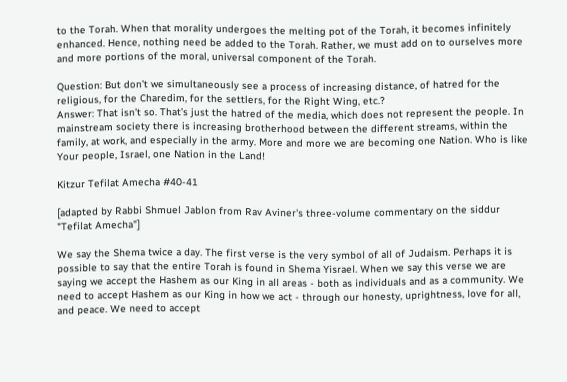to the Torah. When that morality undergoes the melting pot of the Torah, it becomes infinitely enhanced. Hence, nothing need be added to the Torah. Rather, we must add on to ourselves more and more portions of the moral, universal component of the Torah.

Question: But don’t we simultaneously see a process of increasing distance, of hatred for the religious, for the Charedim, for the settlers, for the Right Wing, etc.?
Answer: That isn’t so. That’s just the hatred of the media, which does not represent the people. In mainstream society there is increasing brotherhood between the different streams, within the family, at work, and especially in the army. More and more we are becoming one Nation. Who is like Your people, Israel, one Nation in the Land!

Kitzur Tefilat Amecha #40-41

[adapted by Rabbi Shmuel Jablon from Rav Aviner's three-volume commentary on the siddur "Tefilat Amecha"]

We say the Shema twice a day. The first verse is the very symbol of all of Judaism. Perhaps it is possible to say that the entire Torah is found in Shema Yisrael. When we say this verse we are saying we accept the Hashem as our King in all areas - both as individuals and as a community. We need to accept Hashem as our King in how we act - through our honesty, uprightness, love for all, and peace. We need to accept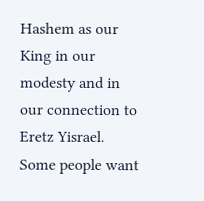Hashem as our King in our modesty and in our connection to Eretz Yisrael. Some people want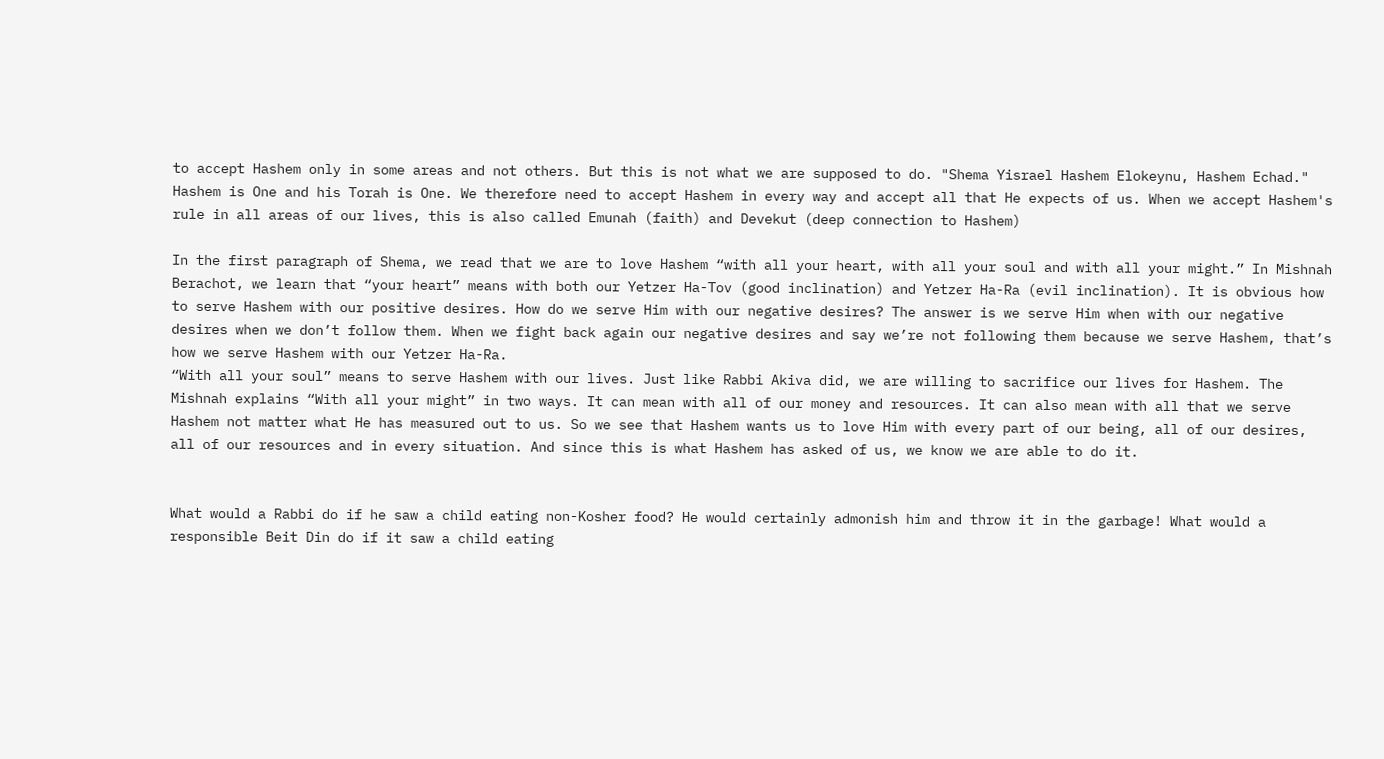to accept Hashem only in some areas and not others. But this is not what we are supposed to do. "Shema Yisrael Hashem Elokeynu, Hashem Echad." Hashem is One and his Torah is One. We therefore need to accept Hashem in every way and accept all that He expects of us. When we accept Hashem's rule in all areas of our lives, this is also called Emunah (faith) and Devekut (deep connection to Hashem)

In the first paragraph of Shema, we read that we are to love Hashem “with all your heart, with all your soul and with all your might.” In Mishnah Berachot, we learn that “your heart” means with both our Yetzer Ha-Tov (good inclination) and Yetzer Ha-Ra (evil inclination). It is obvious how to serve Hashem with our positive desires. How do we serve Him with our negative desires? The answer is we serve Him when with our negative desires when we don’t follow them. When we fight back again our negative desires and say we’re not following them because we serve Hashem, that’s how we serve Hashem with our Yetzer Ha-Ra.
“With all your soul” means to serve Hashem with our lives. Just like Rabbi Akiva did, we are willing to sacrifice our lives for Hashem. The Mishnah explains “With all your might” in two ways. It can mean with all of our money and resources. It can also mean with all that we serve Hashem not matter what He has measured out to us. So we see that Hashem wants us to love Him with every part of our being, all of our desires, all of our resources and in every situation. And since this is what Hashem has asked of us, we know we are able to do it.


What would a Rabbi do if he saw a child eating non-Kosher food? He would certainly admonish him and throw it in the garbage! What would a responsible Beit Din do if it saw a child eating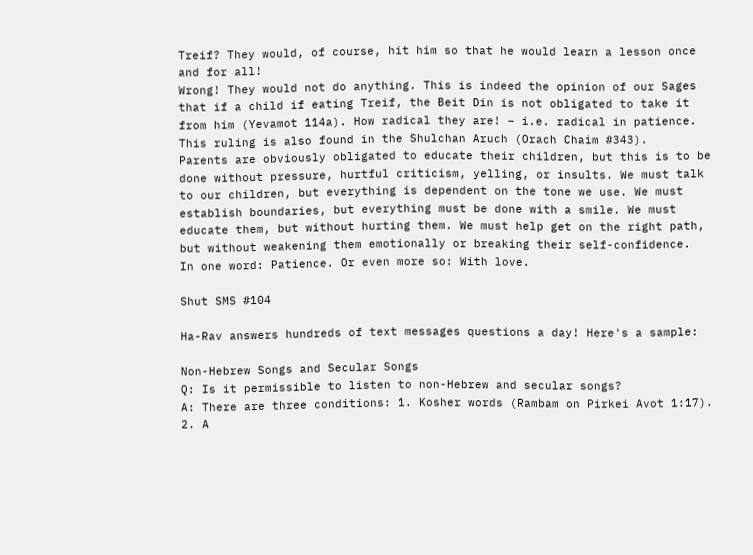Treif? They would, of course, hit him so that he would learn a lesson once and for all!
Wrong! They would not do anything. This is indeed the opinion of our Sages that if a child if eating Treif, the Beit Din is not obligated to take it from him (Yevamot 114a). How radical they are! – i.e. radical in patience. This ruling is also found in the Shulchan Aruch (Orach Chaim #343).
Parents are obviously obligated to educate their children, but this is to be done without pressure, hurtful criticism, yelling, or insults. We must talk to our children, but everything is dependent on the tone we use. We must establish boundaries, but everything must be done with a smile. We must educate them, but without hurting them. We must help get on the right path, but without weakening them emotionally or breaking their self-confidence.
In one word: Patience. Or even more so: With love.

Shut SMS #104

Ha-Rav answers hundreds of text messages questions a day! Here's a sample:

Non-Hebrew Songs and Secular Songs
Q: Is it permissible to listen to non-Hebrew and secular songs?
A: There are three conditions: 1. Kosher words (Rambam on Pirkei Avot 1:17). 2. A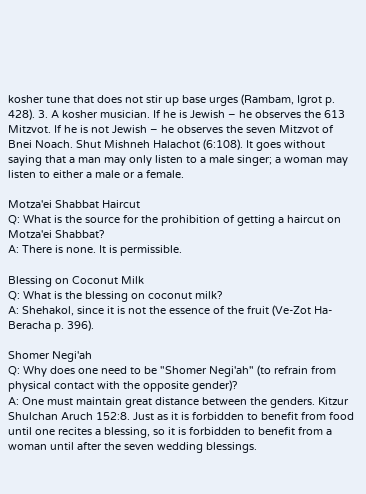kosher tune that does not stir up base urges (Rambam, Igrot p. 428). 3. A kosher musician. If he is Jewish – he observes the 613 Mitzvot. If he is not Jewish – he observes the seven Mitzvot of Bnei Noach. Shut Mishneh Halachot (6:108). It goes without saying that a man may only listen to a male singer; a woman may listen to either a male or a female.

Motza'ei Shabbat Haircut
Q: What is the source for the prohibition of getting a haircut on Motza'ei Shabbat?
A: There is none. It is permissible.

Blessing on Coconut Milk
Q: What is the blessing on coconut milk?
A: Shehakol, since it is not the essence of the fruit (Ve-Zot Ha-Beracha p. 396).

Shomer Negi'ah
Q: Why does one need to be "Shomer Negi'ah" (to refrain from physical contact with the opposite gender)?
A: One must maintain great distance between the genders. Kitzur Shulchan Aruch 152:8. Just as it is forbidden to benefit from food until one recites a blessing, so it is forbidden to benefit from a woman until after the seven wedding blessings.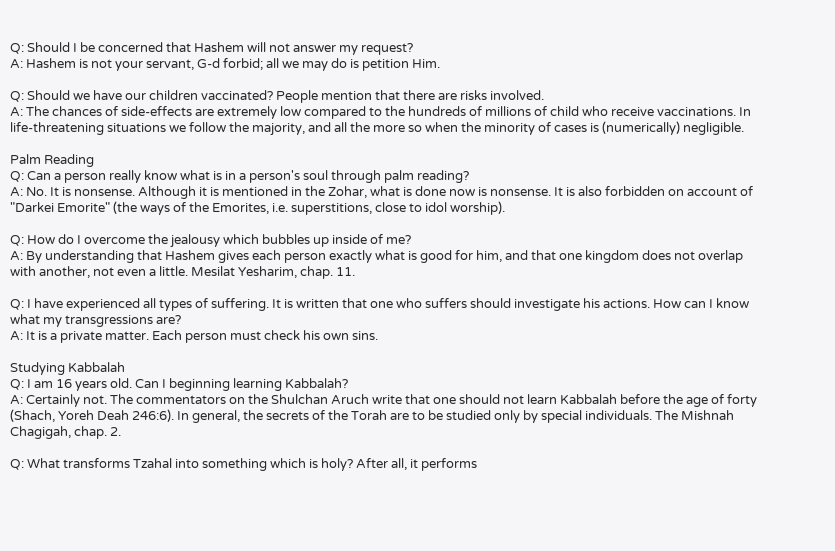Q: Should I be concerned that Hashem will not answer my request?
A: Hashem is not your servant, G-d forbid; all we may do is petition Him.

Q: Should we have our children vaccinated? People mention that there are risks involved.
A: The chances of side-effects are extremely low compared to the hundreds of millions of child who receive vaccinations. In life-threatening situations we follow the majority, and all the more so when the minority of cases is (numerically) negligible.

Palm Reading
Q: Can a person really know what is in a person's soul through palm reading?
A: No. It is nonsense. Although it is mentioned in the Zohar, what is done now is nonsense. It is also forbidden on account of "Darkei Emorite" (the ways of the Emorites, i.e. superstitions, close to idol worship).

Q: How do I overcome the jealousy which bubbles up inside of me?
A: By understanding that Hashem gives each person exactly what is good for him, and that one kingdom does not overlap with another, not even a little. Mesilat Yesharim, chap. 11.

Q: I have experienced all types of suffering. It is written that one who suffers should investigate his actions. How can I know what my transgressions are?
A: It is a private matter. Each person must check his own sins.

Studying Kabbalah
Q: I am 16 years old. Can I beginning learning Kabbalah?
A: Certainly not. The commentators on the Shulchan Aruch write that one should not learn Kabbalah before the age of forty (Shach, Yoreh Deah 246:6). In general, the secrets of the Torah are to be studied only by special individuals. The Mishnah Chagigah, chap. 2.

Q: What transforms Tzahal into something which is holy? After all, it performs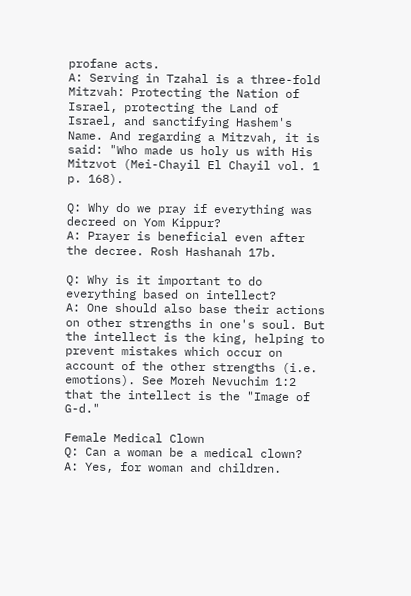profane acts.
A: Serving in Tzahal is a three-fold Mitzvah: Protecting the Nation of Israel, protecting the Land of Israel, and sanctifying Hashem's Name. And regarding a Mitzvah, it is said: "Who made us holy us with His Mitzvot (Mei-Chayil El Chayil vol. 1 p. 168).

Q: Why do we pray if everything was decreed on Yom Kippur?
A: Prayer is beneficial even after the decree. Rosh Hashanah 17b.

Q: Why is it important to do everything based on intellect?
A: One should also base their actions on other strengths in one's soul. But the intellect is the king, helping to prevent mistakes which occur on account of the other strengths (i.e. emotions). See Moreh Nevuchim 1:2 that the intellect is the "Image of G-d."

Female Medical Clown
Q: Can a woman be a medical clown?
A: Yes, for woman and children.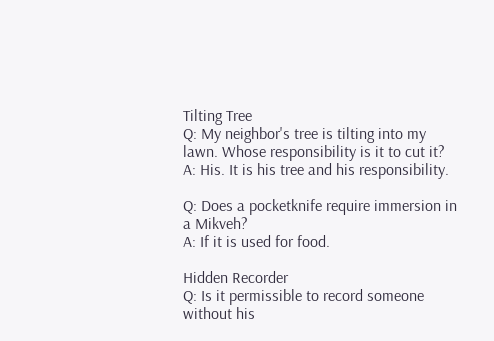Tilting Tree
Q: My neighbor's tree is tilting into my lawn. Whose responsibility is it to cut it?
A: His. It is his tree and his responsibility.

Q: Does a pocketknife require immersion in a Mikveh?
A: If it is used for food.

Hidden Recorder
Q: Is it permissible to record someone without his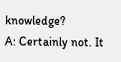knowledge?
A: Certainly not. It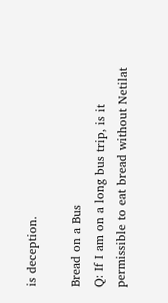is deception.

Bread on a Bus
Q: If I am on a long bus trip, is it permissible to eat bread without Netilat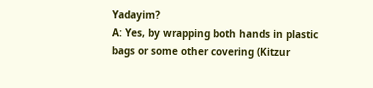Yadayim?
A: Yes, by wrapping both hands in plastic bags or some other covering (Kitzur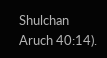Shulchan Aruch 40:14).